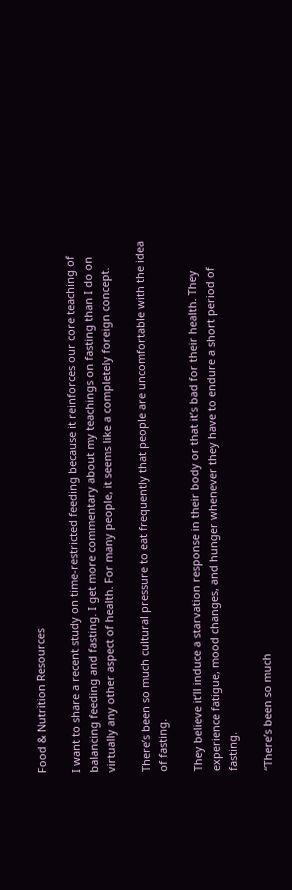Food & Nutrition Resources

I want to share a recent study on time-restricted feeding because it reinforces our core teaching of balancing feeding and fasting. I get more commentary about my teachings on fasting than I do on virtually any other aspect of health. For many people, it seems like a completely foreign concept.

There’s been so much cultural pressure to eat frequently that people are uncomfortable with the idea of fasting.

They believe it’ll induce a starvation response in their body or that it’s bad for their health. They experience fatigue, mood changes, and hunger whenever they have to endure a short period of fasting.

“There’s been so much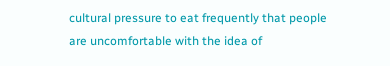cultural pressure to eat frequently that people are uncomfortable with the idea of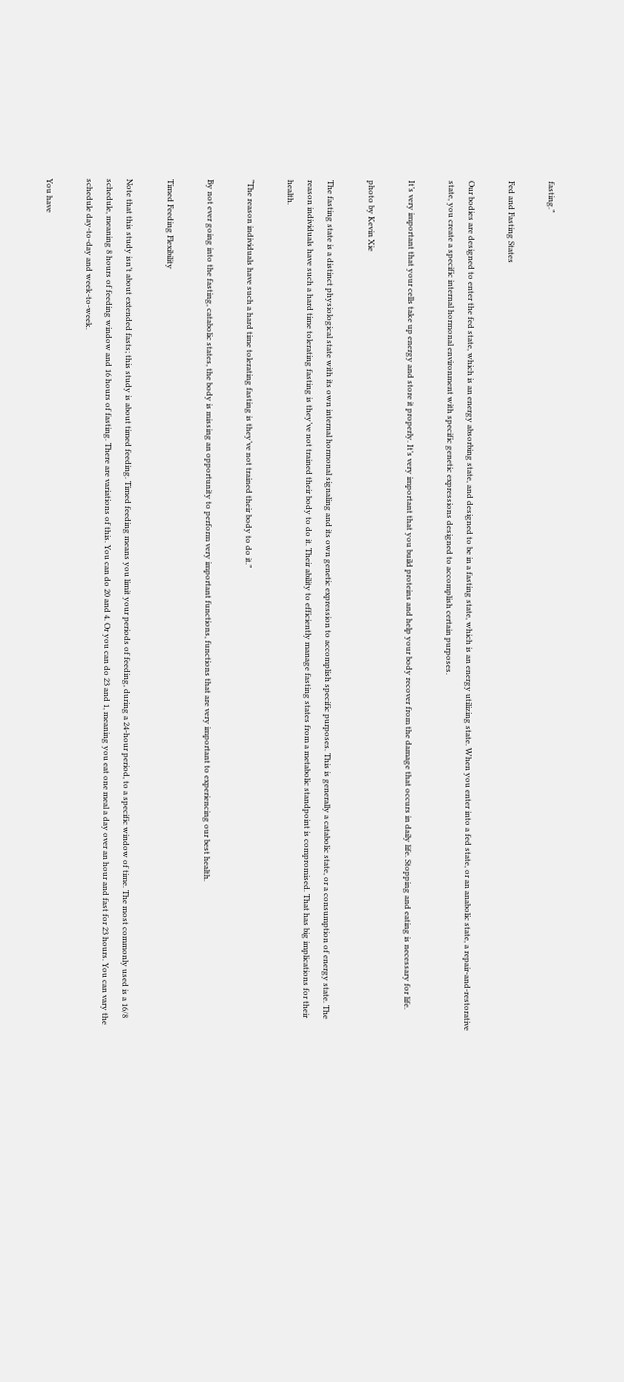fasting.”

Fed and Fasting States

Our bodies are designed to enter the fed state, which is an energy absorbing state, and designed to be in a fasting state, which is an energy utilizing state. When you enter into a fed state, or an anabolic state, a repair-and-restorative state, you create a specific internal hormonal environment with specific genetic expressions designed to accomplish certain purposes.

It’s very important that your cells take up energy and store it properly. It’s very important that you build proteins and help your body recover from the damage that occurs in daily life. Stopping and eating is necessary for life.

photo by Kevin Xie

The fasting state is a distinct physiological state with its own internal hormonal signaling and its own genetic expression to accomplish specific purposes. This is generally a catabolic state, or a consumption of energy state. The reason individuals have such a hard time tolerating fasting is they’ve not trained their body to do it. Their ability to efficiently manage fasting states from a metabolic standpoint is compromised. That has big implications for their health.

“The reason individuals have such a hard time tolerating fasting is they’ve not trained their body to do it.”

By not ever going into the fasting, catabolic states, the body is missing an opportunity to perform very important functions, functions that are very important to experiencing our best health.

Timed Feeding Flexibility

Note that this study isn’t about extended fasts; this study is about timed feeding. Timed feeding means you limit your periods of feeding, during a 24-hour period, to a specific window of time. The most commonly used is a 16/8 schedule, meaning 8 hours of feeding window and 16 hours of fasting. There are variations of this. You can do 20 and 4. Or you can do 23 and 1, meaning you eat one meal a day over an hour and fast for 23 hours. You can vary the schedule day-to-day and week-to-week.

You have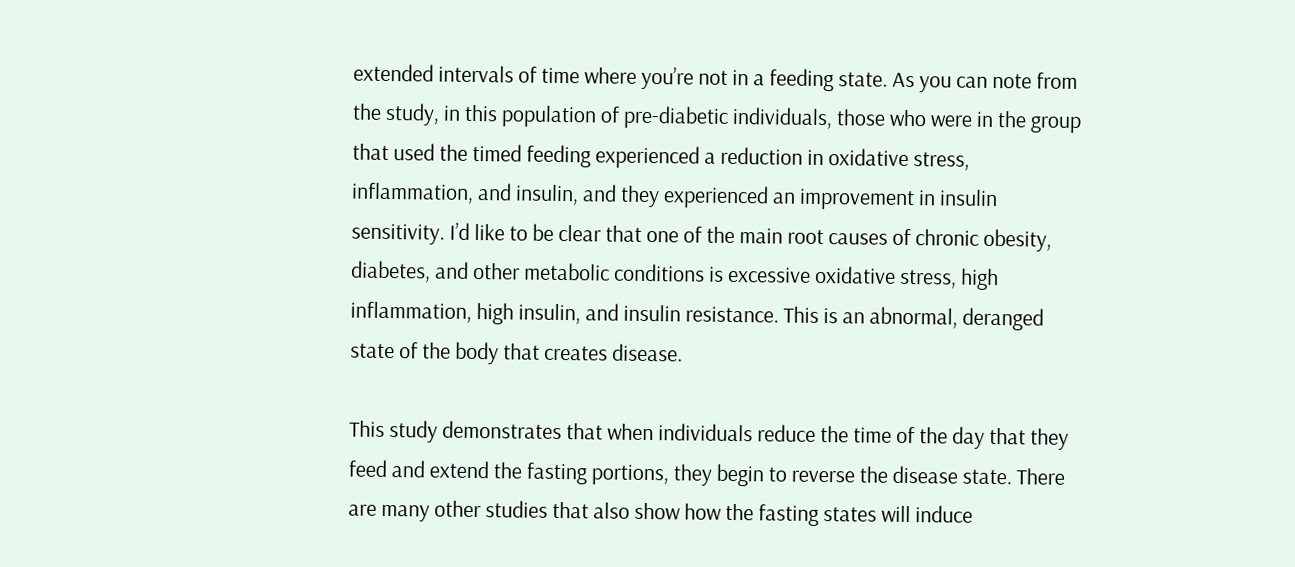extended intervals of time where you’re not in a feeding state. As you can note from the study, in this population of pre-diabetic individuals, those who were in the group that used the timed feeding experienced a reduction in oxidative stress, inflammation, and insulin, and they experienced an improvement in insulin sensitivity. I’d like to be clear that one of the main root causes of chronic obesity, diabetes, and other metabolic conditions is excessive oxidative stress, high inflammation, high insulin, and insulin resistance. This is an abnormal, deranged state of the body that creates disease.

This study demonstrates that when individuals reduce the time of the day that they feed and extend the fasting portions, they begin to reverse the disease state. There are many other studies that also show how the fasting states will induce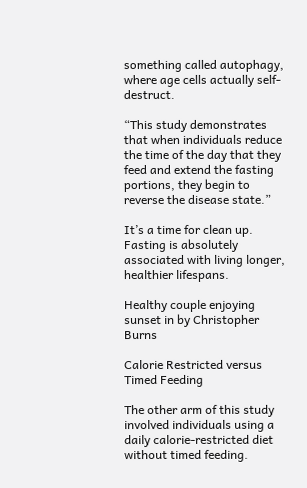something called autophagy, where age cells actually self-destruct.

“This study demonstrates that when individuals reduce the time of the day that they feed and extend the fasting portions, they begin to reverse the disease state.”

It’s a time for clean up. Fasting is absolutely associated with living longer, healthier lifespans.

Healthy couple enjoying sunset in by Christopher Burns

Calorie Restricted versus Timed Feeding

The other arm of this study involved individuals using a daily calorie-restricted diet without timed feeding.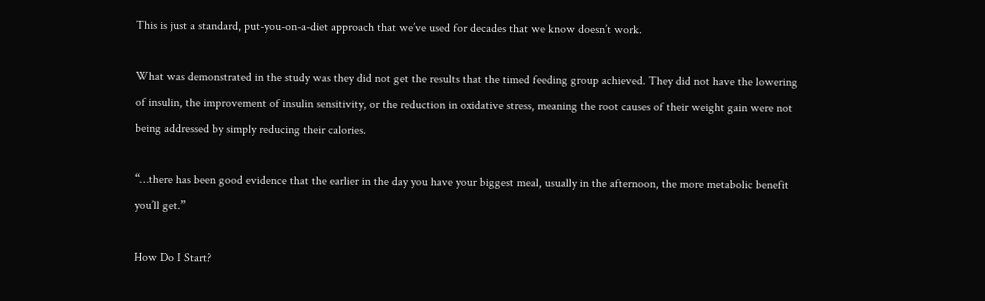This is just a standard, put-you-on-a-diet approach that we’ve used for decades that we know doesn’t work.

What was demonstrated in the study was they did not get the results that the timed feeding group achieved. They did not have the lowering of insulin, the improvement of insulin sensitivity, or the reduction in oxidative stress, meaning the root causes of their weight gain were not being addressed by simply reducing their calories.

“…there has been good evidence that the earlier in the day you have your biggest meal, usually in the afternoon, the more metabolic benefit you’ll get.”

How Do I Start?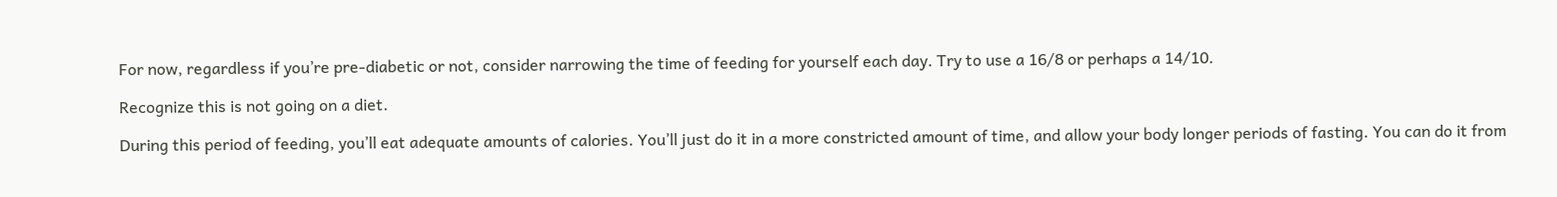For now, regardless if you’re pre-diabetic or not, consider narrowing the time of feeding for yourself each day. Try to use a 16/8 or perhaps a 14/10.

Recognize this is not going on a diet.

During this period of feeding, you’ll eat adequate amounts of calories. You’ll just do it in a more constricted amount of time, and allow your body longer periods of fasting. You can do it from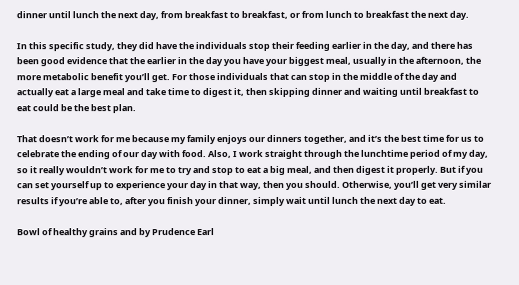dinner until lunch the next day, from breakfast to breakfast, or from lunch to breakfast the next day.

In this specific study, they did have the individuals stop their feeding earlier in the day, and there has been good evidence that the earlier in the day you have your biggest meal, usually in the afternoon, the more metabolic benefit you’ll get. For those individuals that can stop in the middle of the day and actually eat a large meal and take time to digest it, then skipping dinner and waiting until breakfast to eat could be the best plan.

That doesn’t work for me because my family enjoys our dinners together, and it’s the best time for us to celebrate the ending of our day with food. Also, I work straight through the lunchtime period of my day, so it really wouldn’t work for me to try and stop to eat a big meal, and then digest it properly. But if you can set yourself up to experience your day in that way, then you should. Otherwise, you’ll get very similar results if you’re able to, after you finish your dinner, simply wait until lunch the next day to eat.

Bowl of healthy grains and by Prudence Earl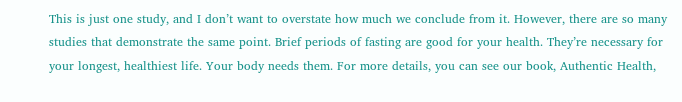This is just one study, and I don’t want to overstate how much we conclude from it. However, there are so many studies that demonstrate the same point. Brief periods of fasting are good for your health. They’re necessary for your longest, healthiest life. Your body needs them. For more details, you can see our book, Authentic Health,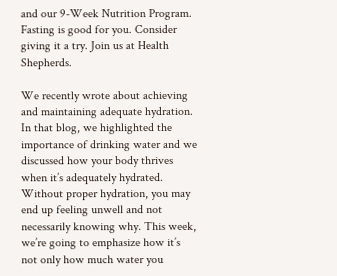and our 9-Week Nutrition Program. Fasting is good for you. Consider giving it a try. Join us at Health Shepherds.

We recently wrote about achieving and maintaining adequate hydration. In that blog, we highlighted the importance of drinking water and we discussed how your body thrives when it’s adequately hydrated. Without proper hydration, you may end up feeling unwell and not necessarily knowing why. This week, we’re going to emphasize how it’s not only how much water you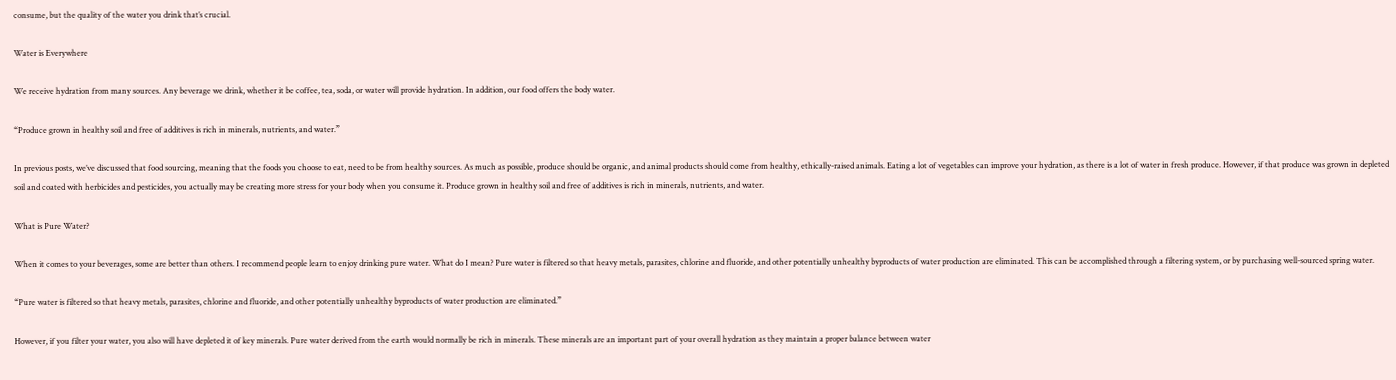consume, but the quality of the water you drink that’s crucial.

Water is Everywhere

We receive hydration from many sources. Any beverage we drink, whether it be coffee, tea, soda, or water will provide hydration. In addition, our food offers the body water.

“Produce grown in healthy soil and free of additives is rich in minerals, nutrients, and water.”

In previous posts, we’ve discussed that food sourcing, meaning that the foods you choose to eat, need to be from healthy sources. As much as possible, produce should be organic, and animal products should come from healthy, ethically-raised animals. Eating a lot of vegetables can improve your hydration, as there is a lot of water in fresh produce. However, if that produce was grown in depleted soil and coated with herbicides and pesticides, you actually may be creating more stress for your body when you consume it. Produce grown in healthy soil and free of additives is rich in minerals, nutrients, and water.

What is Pure Water?

When it comes to your beverages, some are better than others. I recommend people learn to enjoy drinking pure water. What do I mean? Pure water is filtered so that heavy metals, parasites, chlorine and fluoride, and other potentially unhealthy byproducts of water production are eliminated. This can be accomplished through a filtering system, or by purchasing well-sourced spring water.

“Pure water is filtered so that heavy metals, parasites, chlorine and fluoride, and other potentially unhealthy byproducts of water production are eliminated.”

However, if you filter your water, you also will have depleted it of key minerals. Pure water derived from the earth would normally be rich in minerals. These minerals are an important part of your overall hydration as they maintain a proper balance between water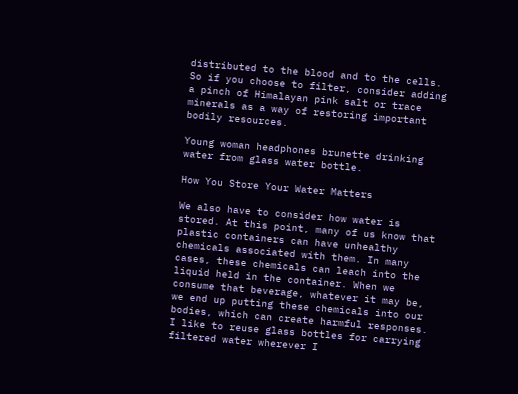distributed to the blood and to the cells. So if you choose to filter, consider adding a pinch of Himalayan pink salt or trace minerals as a way of restoring important bodily resources.

Young woman headphones brunette drinking water from glass water bottle.

How You Store Your Water Matters

We also have to consider how water is stored. At this point, many of us know that plastic containers can have unhealthy chemicals associated with them. In many cases, these chemicals can leach into the liquid held in the container. When we consume that beverage, whatever it may be, we end up putting these chemicals into our bodies, which can create harmful responses. I like to reuse glass bottles for carrying filtered water wherever I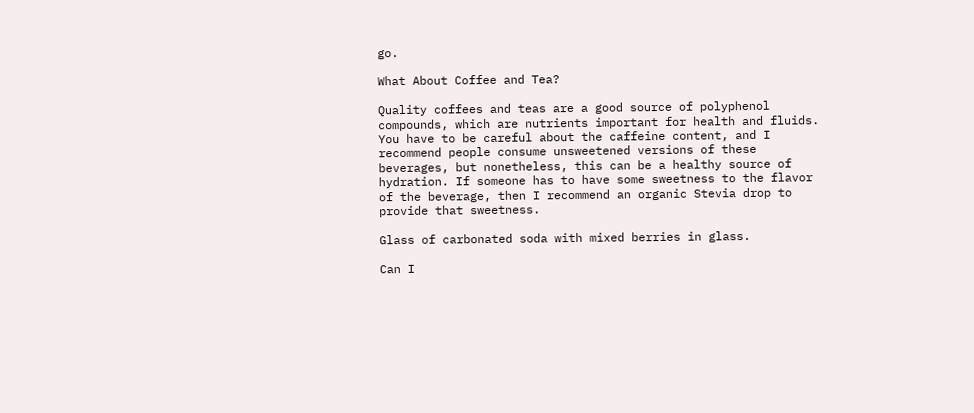go.

What About Coffee and Tea?

Quality coffees and teas are a good source of polyphenol compounds, which are nutrients important for health and fluids. You have to be careful about the caffeine content, and I recommend people consume unsweetened versions of these beverages, but nonetheless, this can be a healthy source of hydration. If someone has to have some sweetness to the flavor of the beverage, then I recommend an organic Stevia drop to provide that sweetness.

Glass of carbonated soda with mixed berries in glass.

Can I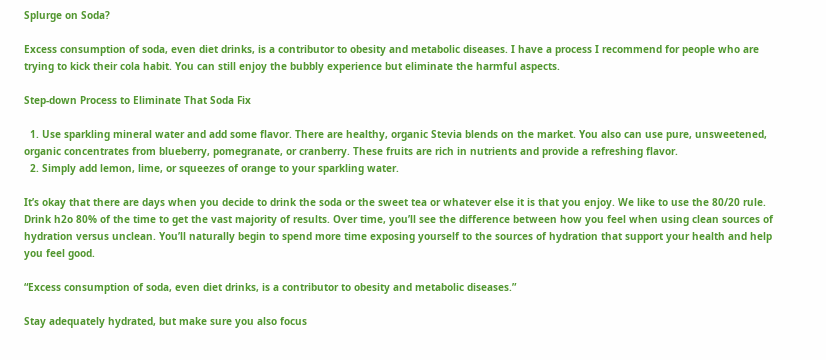Splurge on Soda?

Excess consumption of soda, even diet drinks, is a contributor to obesity and metabolic diseases. I have a process I recommend for people who are trying to kick their cola habit. You can still enjoy the bubbly experience but eliminate the harmful aspects.

Step-down Process to Eliminate That Soda Fix

  1. Use sparkling mineral water and add some flavor. There are healthy, organic Stevia blends on the market. You also can use pure, unsweetened, organic concentrates from blueberry, pomegranate, or cranberry. These fruits are rich in nutrients and provide a refreshing flavor.
  2. Simply add lemon, lime, or squeezes of orange to your sparkling water.

It’s okay that there are days when you decide to drink the soda or the sweet tea or whatever else it is that you enjoy. We like to use the 80/20 rule. Drink h2o 80% of the time to get the vast majority of results. Over time, you’ll see the difference between how you feel when using clean sources of hydration versus unclean. You’ll naturally begin to spend more time exposing yourself to the sources of hydration that support your health and help you feel good.

“Excess consumption of soda, even diet drinks, is a contributor to obesity and metabolic diseases.”

Stay adequately hydrated, but make sure you also focus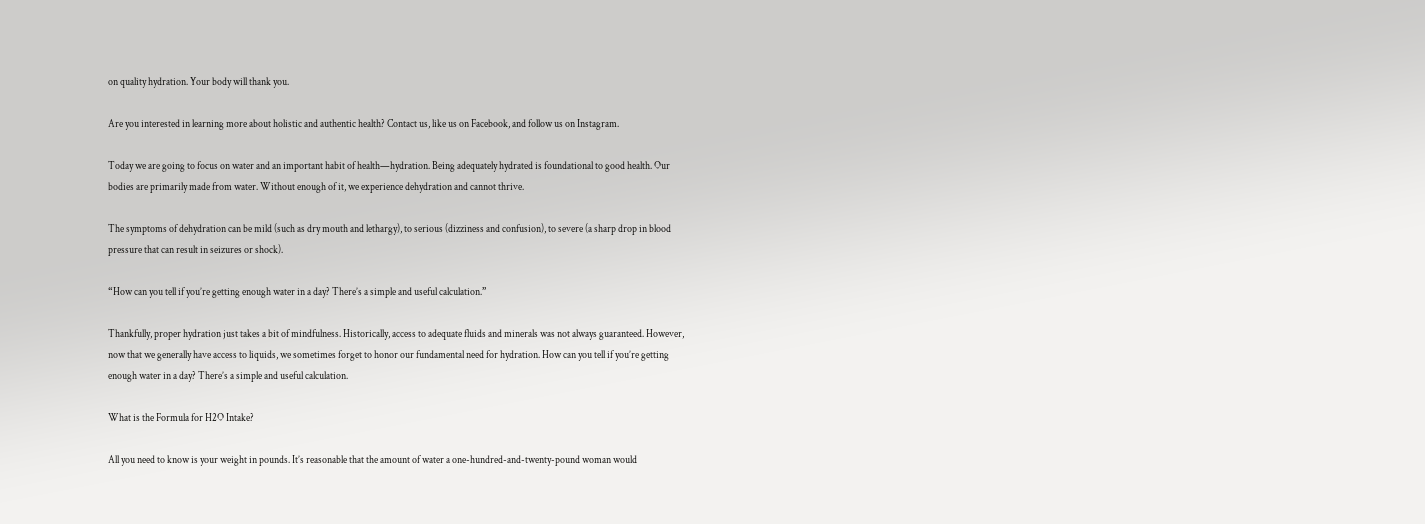on quality hydration. Your body will thank you.

Are you interested in learning more about holistic and authentic health? Contact us, like us on Facebook, and follow us on Instagram.

Today we are going to focus on water and an important habit of health—hydration. Being adequately hydrated is foundational to good health. Our bodies are primarily made from water. Without enough of it, we experience dehydration and cannot thrive.

The symptoms of dehydration can be mild (such as dry mouth and lethargy), to serious (dizziness and confusion), to severe (a sharp drop in blood pressure that can result in seizures or shock).

“How can you tell if you’re getting enough water in a day? There’s a simple and useful calculation.”

Thankfully, proper hydration just takes a bit of mindfulness. Historically, access to adequate fluids and minerals was not always guaranteed. However, now that we generally have access to liquids, we sometimes forget to honor our fundamental need for hydration. How can you tell if you’re getting enough water in a day? There’s a simple and useful calculation.

What is the Formula for H2O Intake?

All you need to know is your weight in pounds. It’s reasonable that the amount of water a one-hundred-and-twenty-pound woman would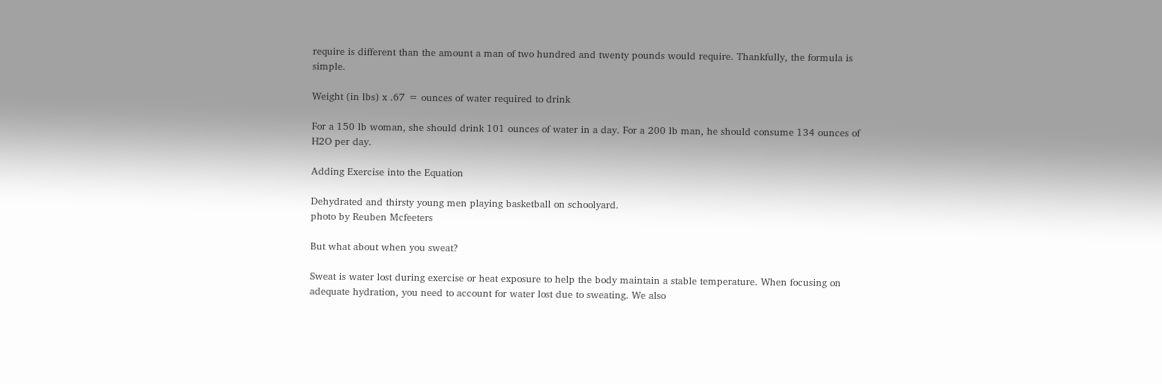require is different than the amount a man of two hundred and twenty pounds would require. Thankfully, the formula is simple.

Weight (in lbs) x .67 = ounces of water required to drink

For a 150 lb woman, she should drink 101 ounces of water in a day. For a 200 lb man, he should consume 134 ounces of H2O per day.

Adding Exercise into the Equation

Dehydrated and thirsty young men playing basketball on schoolyard.
photo by Reuben Mcfeeters

But what about when you sweat?

Sweat is water lost during exercise or heat exposure to help the body maintain a stable temperature. When focusing on adequate hydration, you need to account for water lost due to sweating. We also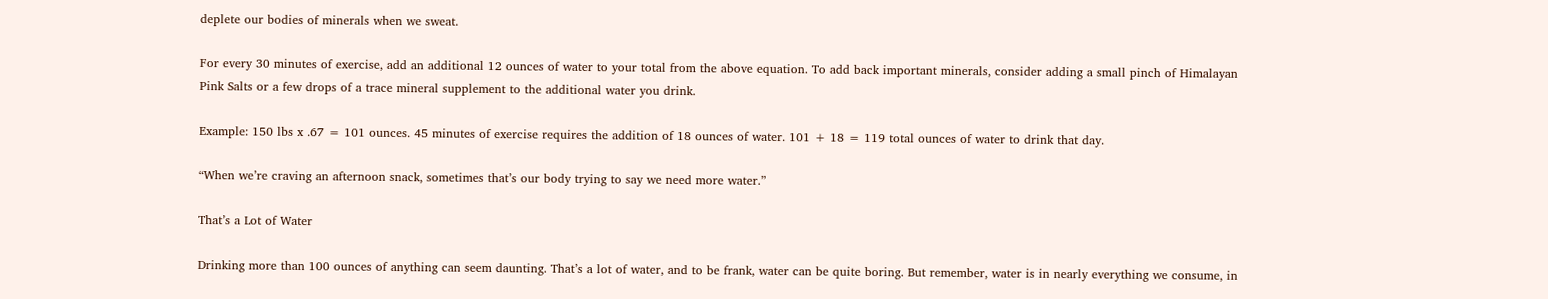deplete our bodies of minerals when we sweat.

For every 30 minutes of exercise, add an additional 12 ounces of water to your total from the above equation. To add back important minerals, consider adding a small pinch of Himalayan Pink Salts or a few drops of a trace mineral supplement to the additional water you drink.

Example: 150 lbs x .67 = 101 ounces. 45 minutes of exercise requires the addition of 18 ounces of water. 101 + 18 = 119 total ounces of water to drink that day.

“When we’re craving an afternoon snack, sometimes that’s our body trying to say we need more water.”

That’s a Lot of Water

Drinking more than 100 ounces of anything can seem daunting. That’s a lot of water, and to be frank, water can be quite boring. But remember, water is in nearly everything we consume, in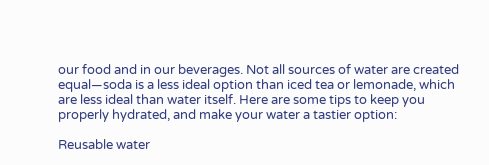our food and in our beverages. Not all sources of water are created equal—soda is a less ideal option than iced tea or lemonade, which are less ideal than water itself. Here are some tips to keep you properly hydrated, and make your water a tastier option:

Reusable water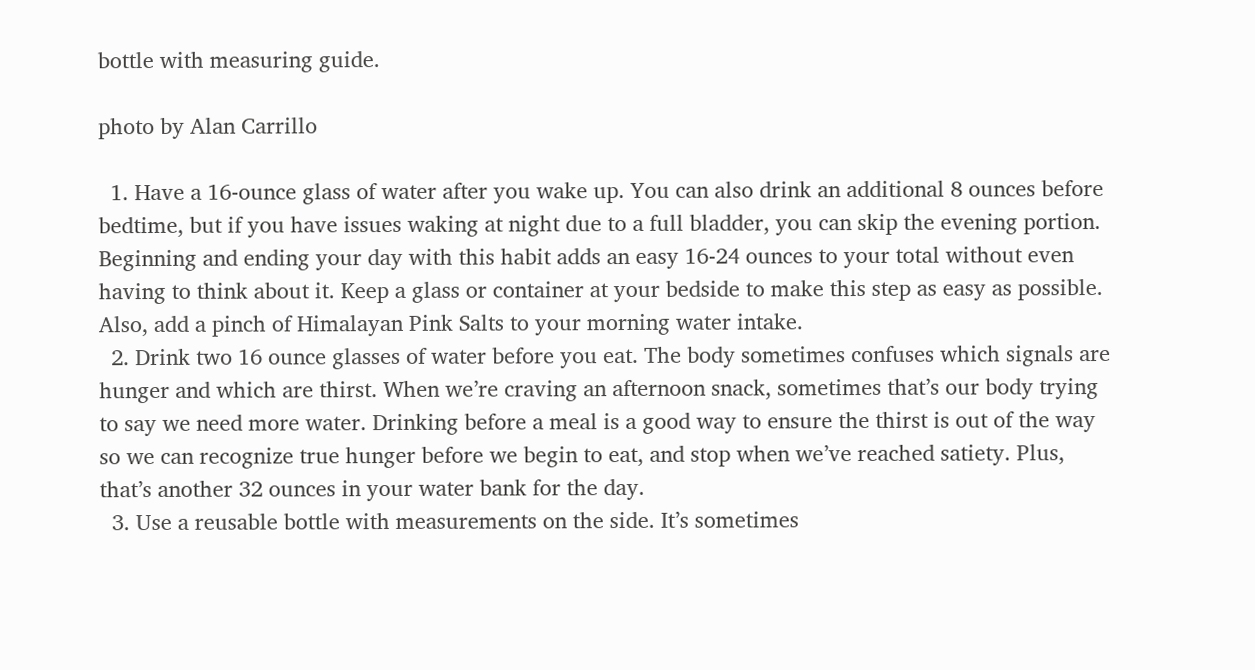bottle with measuring guide.

photo by Alan Carrillo

  1. Have a 16-ounce glass of water after you wake up. You can also drink an additional 8 ounces before bedtime, but if you have issues waking at night due to a full bladder, you can skip the evening portion. Beginning and ending your day with this habit adds an easy 16-24 ounces to your total without even having to think about it. Keep a glass or container at your bedside to make this step as easy as possible. Also, add a pinch of Himalayan Pink Salts to your morning water intake.
  2. Drink two 16 ounce glasses of water before you eat. The body sometimes confuses which signals are hunger and which are thirst. When we’re craving an afternoon snack, sometimes that’s our body trying to say we need more water. Drinking before a meal is a good way to ensure the thirst is out of the way so we can recognize true hunger before we begin to eat, and stop when we’ve reached satiety. Plus, that’s another 32 ounces in your water bank for the day.
  3. Use a reusable bottle with measurements on the side. It’s sometimes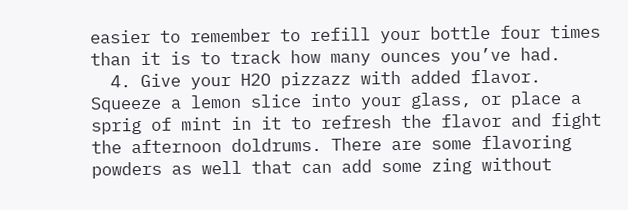easier to remember to refill your bottle four times than it is to track how many ounces you’ve had.
  4. Give your H2O pizzazz with added flavor. Squeeze a lemon slice into your glass, or place a sprig of mint in it to refresh the flavor and fight the afternoon doldrums. There are some flavoring powders as well that can add some zing without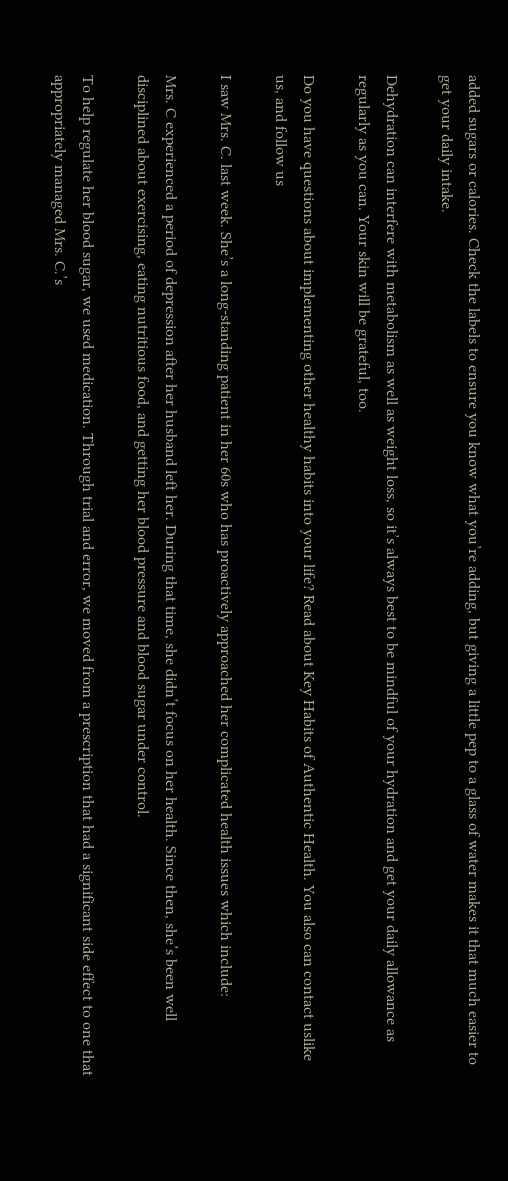added sugars or calories. Check the labels to ensure you know what you’re adding, but giving a little pep to a glass of water makes it that much easier to get your daily intake.

Dehydration can interfere with metabolism as well as weight loss, so it’s always best to be mindful of your hydration and get your daily allowance as regularly as you can. Your skin will be grateful, too.

Do you have questions about implementing other healthy habits into your life? Read about Key Habits of Authentic Health. You also can contact uslike us, and follow us

I saw Mrs. C. last week. She’s a long-standing patient in her 60s who has proactively approached her complicated health issues which include:

Mrs. C experienced a period of depression after her husband left her. During that time, she didn’t focus on her health. Since then, she’s been well disciplined about exercising, eating nutritious food, and getting her blood pressure and blood sugar under control.

To help regulate her blood sugar, we used medication. Through trial and error, we moved from a prescription that had a significant side effect to one that appropriately managed Mrs. C.’s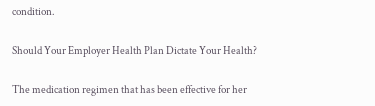condition.

Should Your Employer Health Plan Dictate Your Health?

The medication regimen that has been effective for her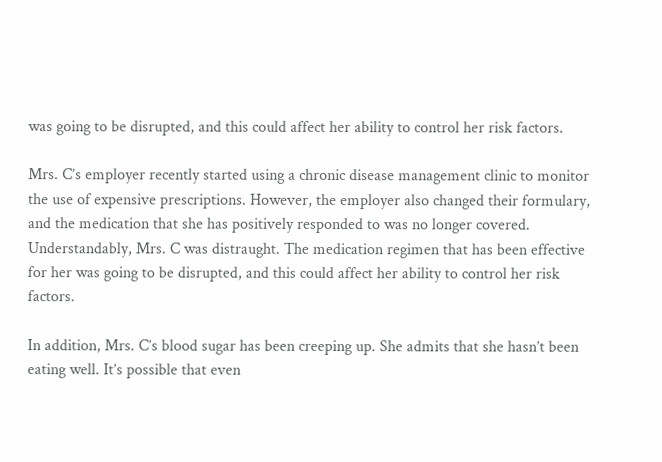was going to be disrupted, and this could affect her ability to control her risk factors.

Mrs. C’s employer recently started using a chronic disease management clinic to monitor the use of expensive prescriptions. However, the employer also changed their formulary, and the medication that she has positively responded to was no longer covered. Understandably, Mrs. C was distraught. The medication regimen that has been effective for her was going to be disrupted, and this could affect her ability to control her risk factors.

In addition, Mrs. C’s blood sugar has been creeping up. She admits that she hasn’t been eating well. It’s possible that even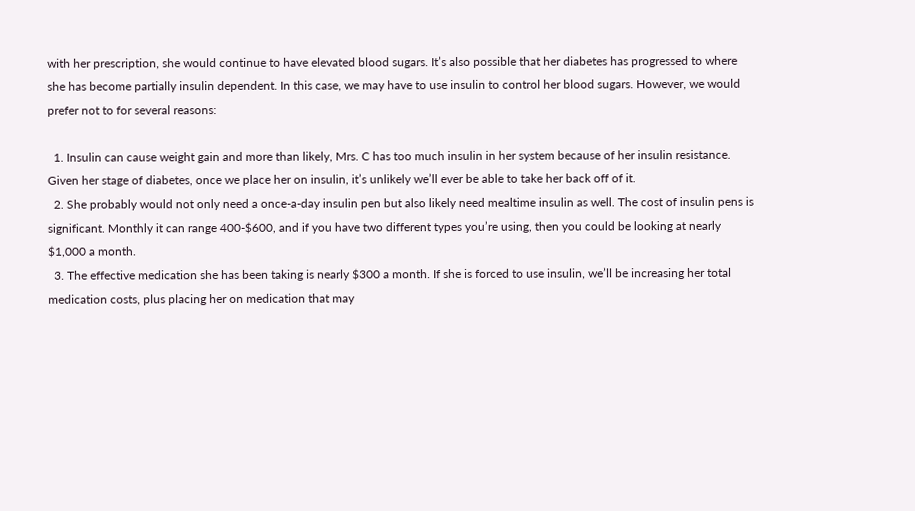with her prescription, she would continue to have elevated blood sugars. It’s also possible that her diabetes has progressed to where she has become partially insulin dependent. In this case, we may have to use insulin to control her blood sugars. However, we would prefer not to for several reasons:

  1. Insulin can cause weight gain and more than likely, Mrs. C has too much insulin in her system because of her insulin resistance. Given her stage of diabetes, once we place her on insulin, it’s unlikely we’ll ever be able to take her back off of it.
  2. She probably would not only need a once-a-day insulin pen but also likely need mealtime insulin as well. The cost of insulin pens is significant. Monthly it can range 400-$600, and if you have two different types you’re using, then you could be looking at nearly $1,000 a month.
  3. The effective medication she has been taking is nearly $300 a month. If she is forced to use insulin, we’ll be increasing her total medication costs, plus placing her on medication that may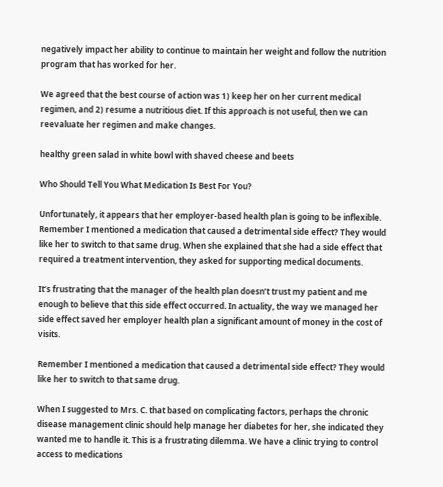negatively impact her ability to continue to maintain her weight and follow the nutrition program that has worked for her.

We agreed that the best course of action was 1) keep her on her current medical regimen, and 2) resume a nutritious diet. If this approach is not useful, then we can reevaluate her regimen and make changes.

healthy green salad in white bowl with shaved cheese and beets

Who Should Tell You What Medication Is Best For You?

Unfortunately, it appears that her employer-based health plan is going to be inflexible. Remember I mentioned a medication that caused a detrimental side effect? They would like her to switch to that same drug. When she explained that she had a side effect that required a treatment intervention, they asked for supporting medical documents.

It’s frustrating that the manager of the health plan doesn’t trust my patient and me enough to believe that this side effect occurred. In actuality, the way we managed her side effect saved her employer health plan a significant amount of money in the cost of visits.

Remember I mentioned a medication that caused a detrimental side effect? They would like her to switch to that same drug.

When I suggested to Mrs. C. that based on complicating factors, perhaps the chronic disease management clinic should help manage her diabetes for her, she indicated they wanted me to handle it. This is a frustrating dilemma. We have a clinic trying to control access to medications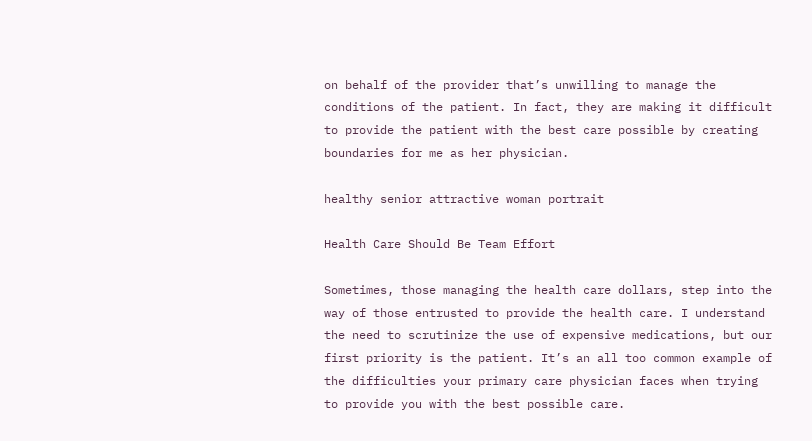on behalf of the provider that’s unwilling to manage the conditions of the patient. In fact, they are making it difficult to provide the patient with the best care possible by creating boundaries for me as her physician.

healthy senior attractive woman portrait

Health Care Should Be Team Effort

Sometimes, those managing the health care dollars, step into the way of those entrusted to provide the health care. I understand the need to scrutinize the use of expensive medications, but our first priority is the patient. It’s an all too common example of the difficulties your primary care physician faces when trying to provide you with the best possible care.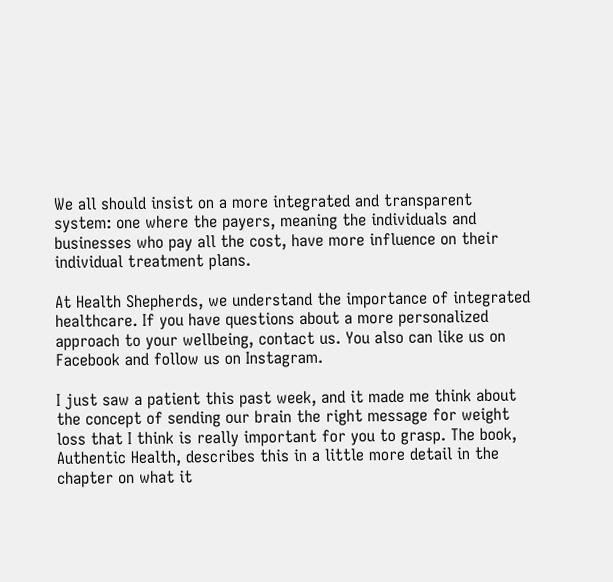We all should insist on a more integrated and transparent system: one where the payers, meaning the individuals and businesses who pay all the cost, have more influence on their individual treatment plans.

At Health Shepherds, we understand the importance of integrated healthcare. If you have questions about a more personalized approach to your wellbeing, contact us. You also can like us on Facebook and follow us on Instagram.

I just saw a patient this past week, and it made me think about the concept of sending our brain the right message for weight loss that I think is really important for you to grasp. The book, Authentic Health, describes this in a little more detail in the chapter on what it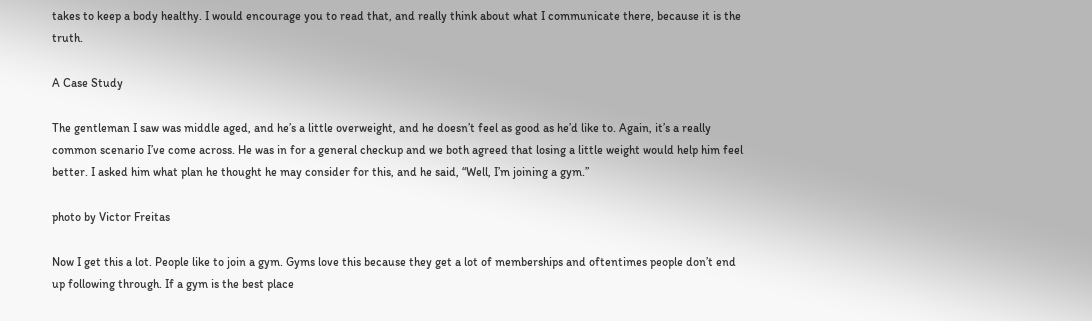takes to keep a body healthy. I would encourage you to read that, and really think about what I communicate there, because it is the truth.

A Case Study

The gentleman I saw was middle aged, and he’s a little overweight, and he doesn’t feel as good as he’d like to. Again, it’s a really common scenario I’ve come across. He was in for a general checkup and we both agreed that losing a little weight would help him feel better. I asked him what plan he thought he may consider for this, and he said, “Well, I’m joining a gym.”

photo by Victor Freitas

Now I get this a lot. People like to join a gym. Gyms love this because they get a lot of memberships and oftentimes people don’t end up following through. If a gym is the best place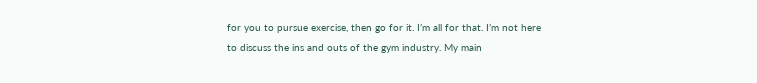for you to pursue exercise, then go for it. I’m all for that. I’m not here to discuss the ins and outs of the gym industry. My main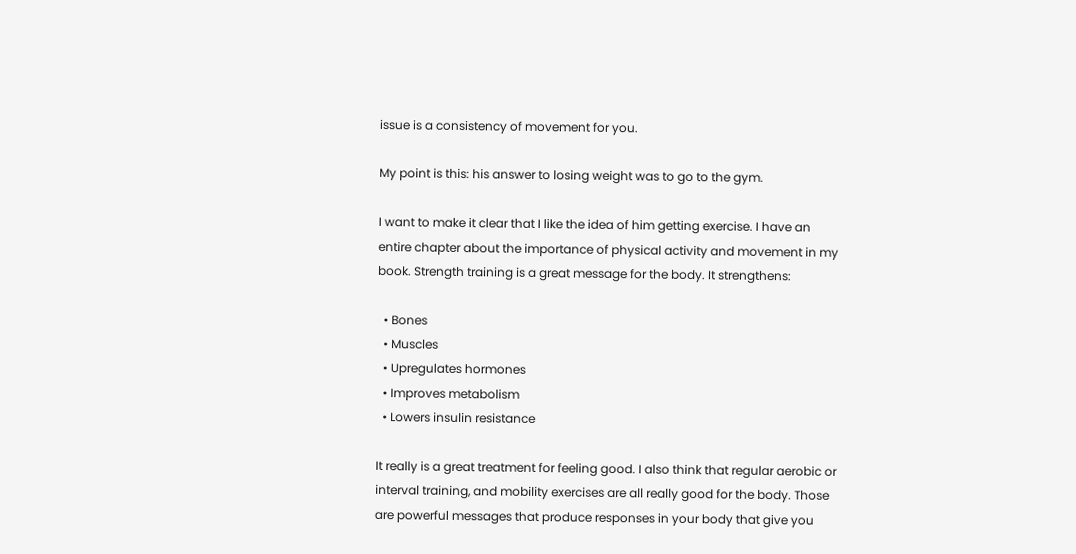issue is a consistency of movement for you.

My point is this: his answer to losing weight was to go to the gym.

I want to make it clear that I like the idea of him getting exercise. I have an entire chapter about the importance of physical activity and movement in my book. Strength training is a great message for the body. It strengthens:

  • Bones
  • Muscles
  • Upregulates hormones
  • Improves metabolism
  • Lowers insulin resistance

It really is a great treatment for feeling good. I also think that regular aerobic or interval training, and mobility exercises are all really good for the body. Those are powerful messages that produce responses in your body that give you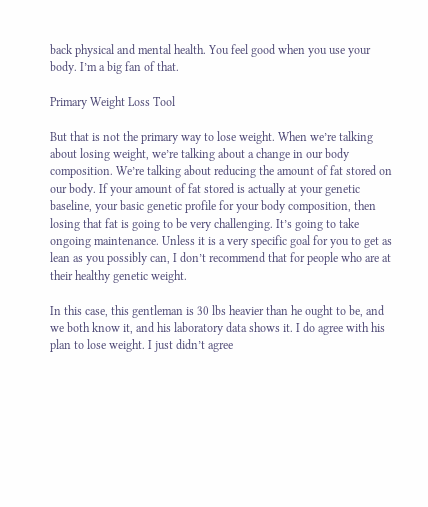back physical and mental health. You feel good when you use your body. I’m a big fan of that.

Primary Weight Loss Tool

But that is not the primary way to lose weight. When we’re talking about losing weight, we’re talking about a change in our body composition. We’re talking about reducing the amount of fat stored on our body. If your amount of fat stored is actually at your genetic baseline, your basic genetic profile for your body composition, then losing that fat is going to be very challenging. It’s going to take ongoing maintenance. Unless it is a very specific goal for you to get as lean as you possibly can, I don’t recommend that for people who are at their healthy genetic weight.

In this case, this gentleman is 30 lbs heavier than he ought to be, and we both know it, and his laboratory data shows it. I do agree with his plan to lose weight. I just didn’t agree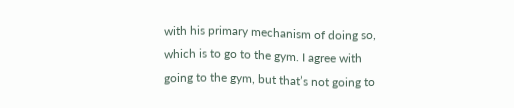with his primary mechanism of doing so, which is to go to the gym. I agree with going to the gym, but that’s not going to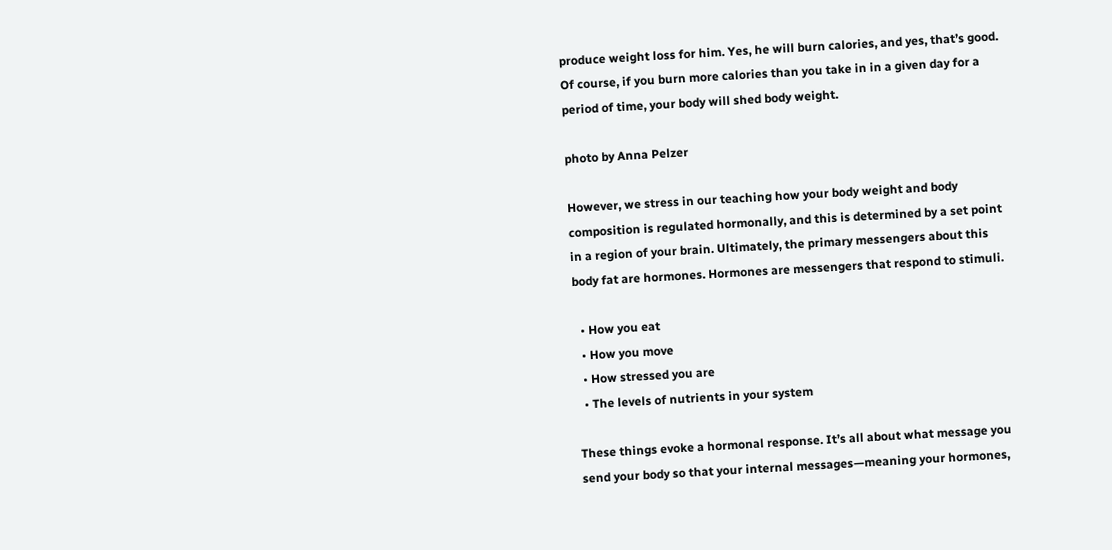produce weight loss for him. Yes, he will burn calories, and yes, that’s good. Of course, if you burn more calories than you take in in a given day for a period of time, your body will shed body weight.

photo by Anna Pelzer

However, we stress in our teaching how your body weight and body composition is regulated hormonally, and this is determined by a set point in a region of your brain. Ultimately, the primary messengers about this body fat are hormones. Hormones are messengers that respond to stimuli.

  • How you eat
  • How you move
  • How stressed you are
  • The levels of nutrients in your system

These things evoke a hormonal response. It’s all about what message you send your body so that your internal messages—meaning your hormones,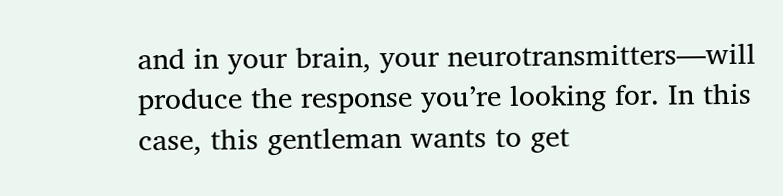and in your brain, your neurotransmitters—will produce the response you’re looking for. In this case, this gentleman wants to get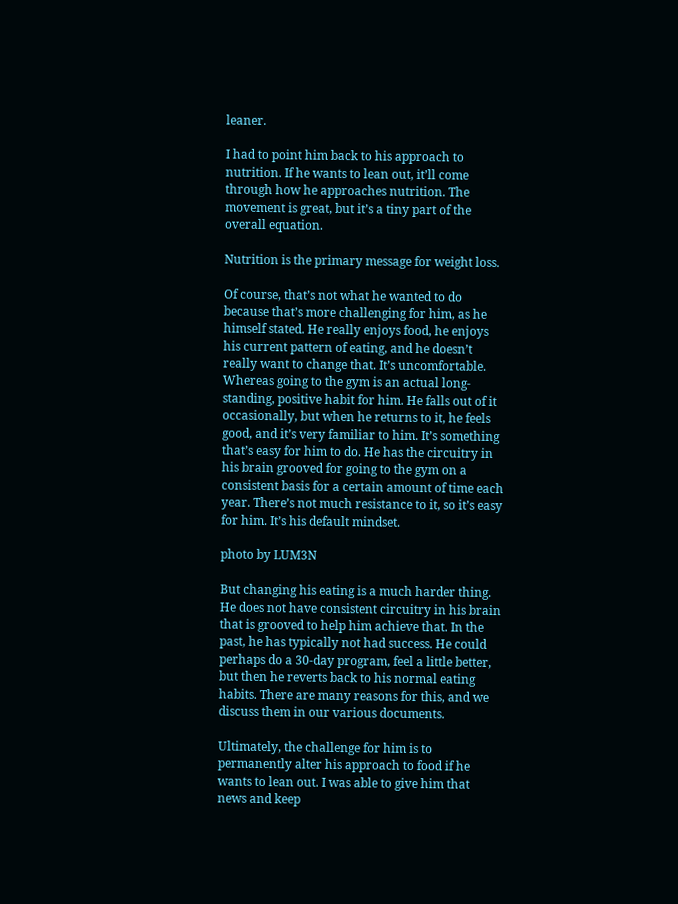leaner.

I had to point him back to his approach to nutrition. If he wants to lean out, it’ll come through how he approaches nutrition. The movement is great, but it’s a tiny part of the overall equation.

Nutrition is the primary message for weight loss.

Of course, that’s not what he wanted to do because that’s more challenging for him, as he himself stated. He really enjoys food, he enjoys his current pattern of eating, and he doesn’t really want to change that. It’s uncomfortable. Whereas going to the gym is an actual long-standing, positive habit for him. He falls out of it occasionally, but when he returns to it, he feels good, and it’s very familiar to him. It’s something that’s easy for him to do. He has the circuitry in his brain grooved for going to the gym on a consistent basis for a certain amount of time each year. There’s not much resistance to it, so it’s easy for him. It’s his default mindset.

photo by LUM3N

But changing his eating is a much harder thing. He does not have consistent circuitry in his brain that is grooved to help him achieve that. In the past, he has typically not had success. He could perhaps do a 30-day program, feel a little better, but then he reverts back to his normal eating habits. There are many reasons for this, and we discuss them in our various documents.

Ultimately, the challenge for him is to permanently alter his approach to food if he wants to lean out. I was able to give him that news and keep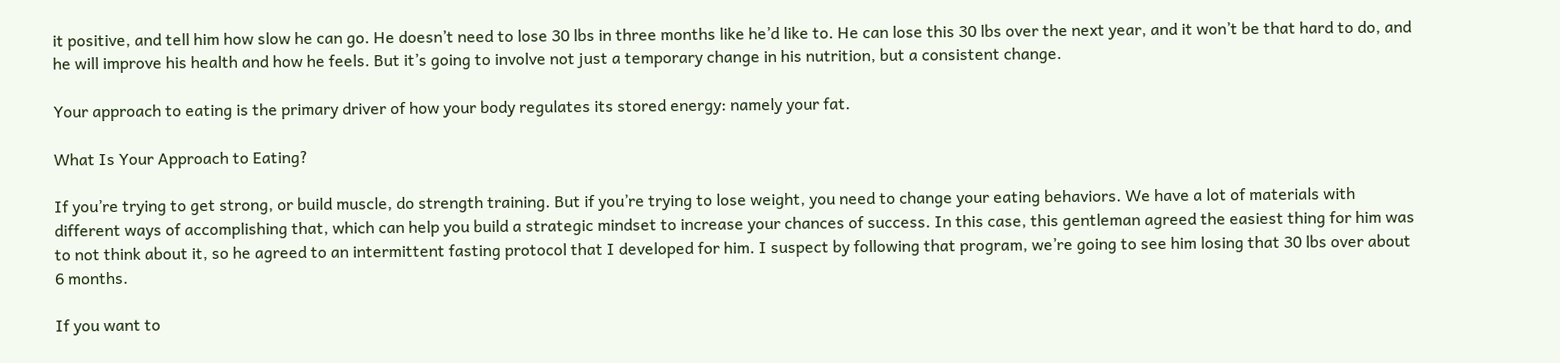it positive, and tell him how slow he can go. He doesn’t need to lose 30 lbs in three months like he’d like to. He can lose this 30 lbs over the next year, and it won’t be that hard to do, and he will improve his health and how he feels. But it’s going to involve not just a temporary change in his nutrition, but a consistent change.

Your approach to eating is the primary driver of how your body regulates its stored energy: namely your fat.

What Is Your Approach to Eating?

If you’re trying to get strong, or build muscle, do strength training. But if you’re trying to lose weight, you need to change your eating behaviors. We have a lot of materials with different ways of accomplishing that, which can help you build a strategic mindset to increase your chances of success. In this case, this gentleman agreed the easiest thing for him was to not think about it, so he agreed to an intermittent fasting protocol that I developed for him. I suspect by following that program, we’re going to see him losing that 30 lbs over about 6 months.

If you want to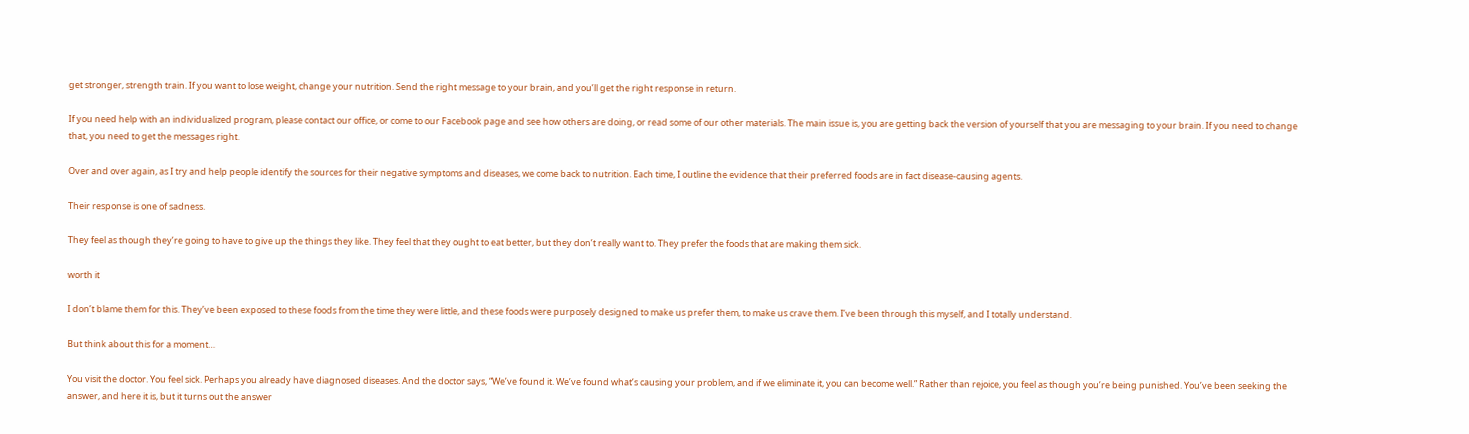get stronger, strength train. If you want to lose weight, change your nutrition. Send the right message to your brain, and you’ll get the right response in return.

If you need help with an individualized program, please contact our office, or come to our Facebook page and see how others are doing, or read some of our other materials. The main issue is, you are getting back the version of yourself that you are messaging to your brain. If you need to change that, you need to get the messages right.

Over and over again, as I try and help people identify the sources for their negative symptoms and diseases, we come back to nutrition. Each time, I outline the evidence that their preferred foods are in fact disease-causing agents.

Their response is one of sadness.

They feel as though they’re going to have to give up the things they like. They feel that they ought to eat better, but they don’t really want to. They prefer the foods that are making them sick.

worth it

I don’t blame them for this. They’ve been exposed to these foods from the time they were little, and these foods were purposely designed to make us prefer them, to make us crave them. I’ve been through this myself, and I totally understand.

But think about this for a moment…

You visit the doctor. You feel sick. Perhaps you already have diagnosed diseases. And the doctor says, “We’ve found it. We’ve found what’s causing your problem, and if we eliminate it, you can become well.” Rather than rejoice, you feel as though you’re being punished. You’ve been seeking the answer, and here it is, but it turns out the answer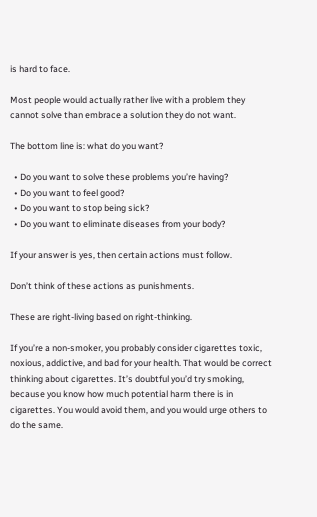is hard to face.

Most people would actually rather live with a problem they cannot solve than embrace a solution they do not want.

The bottom line is: what do you want?

  • Do you want to solve these problems you’re having?
  • Do you want to feel good?
  • Do you want to stop being sick?
  • Do you want to eliminate diseases from your body?

If your answer is yes, then certain actions must follow.

Don’t think of these actions as punishments.

These are right-living based on right-thinking.

If you’re a non-smoker, you probably consider cigarettes toxic, noxious, addictive, and bad for your health. That would be correct thinking about cigarettes. It’s doubtful you’d try smoking, because you know how much potential harm there is in cigarettes. You would avoid them, and you would urge others to do the same.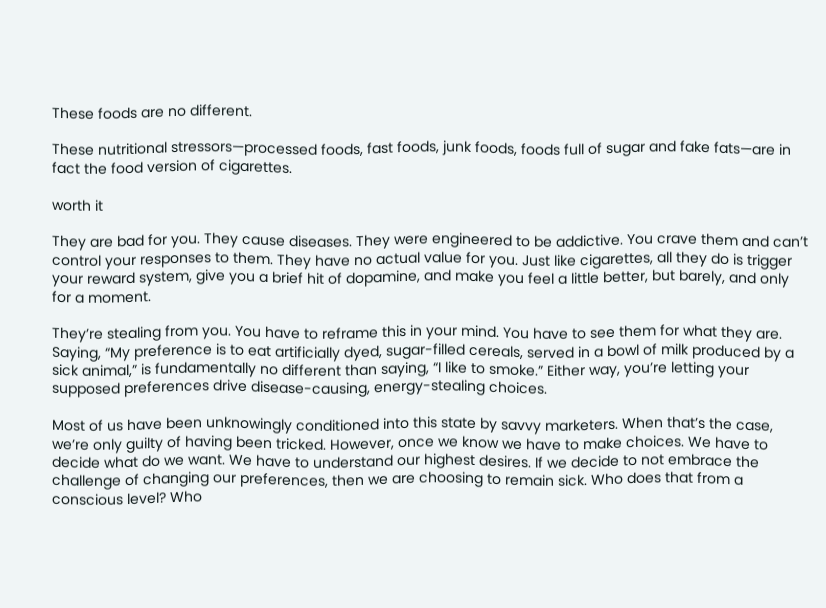These foods are no different.

These nutritional stressors—processed foods, fast foods, junk foods, foods full of sugar and fake fats—are in fact the food version of cigarettes.

worth it

They are bad for you. They cause diseases. They were engineered to be addictive. You crave them and can’t control your responses to them. They have no actual value for you. Just like cigarettes, all they do is trigger your reward system, give you a brief hit of dopamine, and make you feel a little better, but barely, and only for a moment.

They’re stealing from you. You have to reframe this in your mind. You have to see them for what they are. Saying, “My preference is to eat artificially dyed, sugar-filled cereals, served in a bowl of milk produced by a sick animal,” is fundamentally no different than saying, “I like to smoke.” Either way, you’re letting your supposed preferences drive disease-causing, energy-stealing choices.

Most of us have been unknowingly conditioned into this state by savvy marketers. When that’s the case, we’re only guilty of having been tricked. However, once we know we have to make choices. We have to decide what do we want. We have to understand our highest desires. If we decide to not embrace the challenge of changing our preferences, then we are choosing to remain sick. Who does that from a conscious level? Who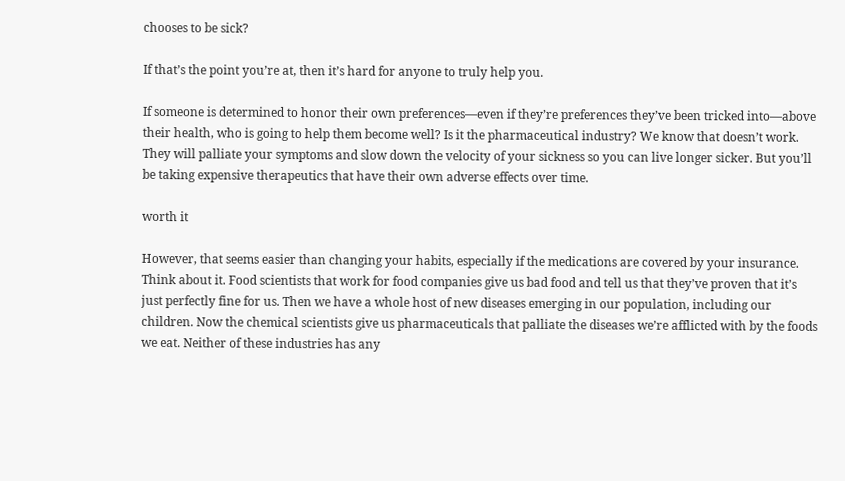chooses to be sick?

If that’s the point you’re at, then it’s hard for anyone to truly help you.

If someone is determined to honor their own preferences—even if they’re preferences they’ve been tricked into—above their health, who is going to help them become well? Is it the pharmaceutical industry? We know that doesn’t work. They will palliate your symptoms and slow down the velocity of your sickness so you can live longer sicker. But you’ll be taking expensive therapeutics that have their own adverse effects over time.

worth it

However, that seems easier than changing your habits, especially if the medications are covered by your insurance. Think about it. Food scientists that work for food companies give us bad food and tell us that they’ve proven that it’s just perfectly fine for us. Then we have a whole host of new diseases emerging in our population, including our children. Now the chemical scientists give us pharmaceuticals that palliate the diseases we’re afflicted with by the foods we eat. Neither of these industries has any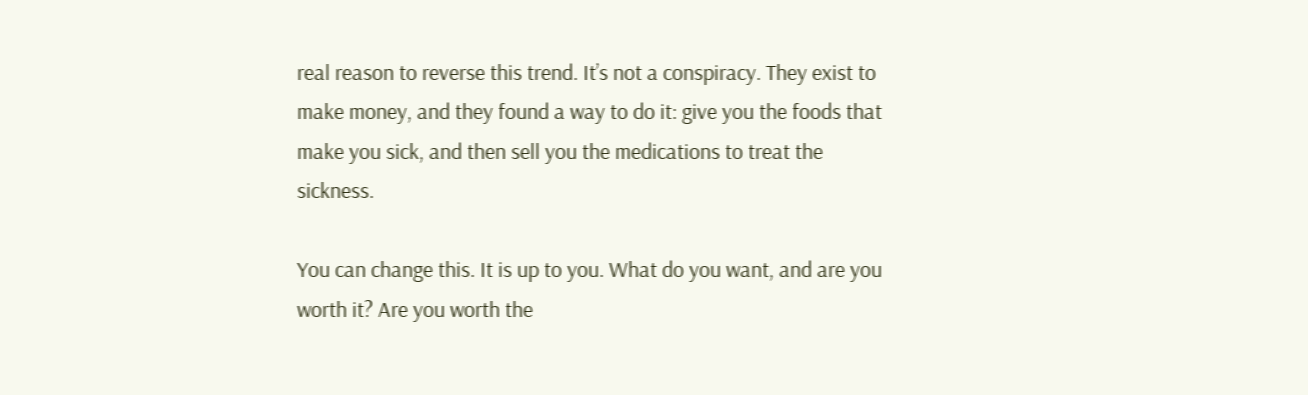real reason to reverse this trend. It’s not a conspiracy. They exist to make money, and they found a way to do it: give you the foods that make you sick, and then sell you the medications to treat the sickness.

You can change this. It is up to you. What do you want, and are you worth it? Are you worth the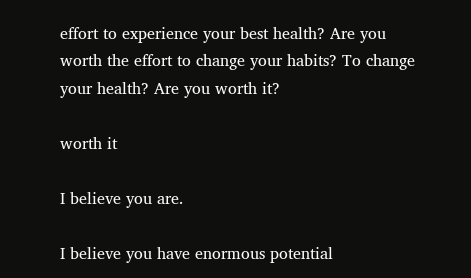effort to experience your best health? Are you worth the effort to change your habits? To change your health? Are you worth it?

worth it

I believe you are.

I believe you have enormous potential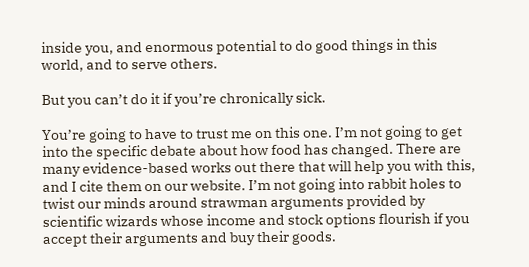inside you, and enormous potential to do good things in this world, and to serve others.

But you can’t do it if you’re chronically sick.

You’re going to have to trust me on this one. I’m not going to get into the specific debate about how food has changed. There are many evidence-based works out there that will help you with this, and I cite them on our website. I’m not going into rabbit holes to twist our minds around strawman arguments provided by scientific wizards whose income and stock options flourish if you accept their arguments and buy their goods.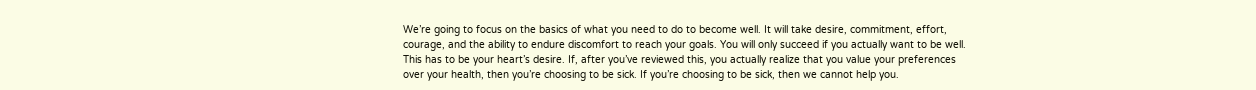We’re going to focus on the basics of what you need to do to become well. It will take desire, commitment, effort, courage, and the ability to endure discomfort to reach your goals. You will only succeed if you actually want to be well. This has to be your heart’s desire. If, after you’ve reviewed this, you actually realize that you value your preferences over your health, then you’re choosing to be sick. If you’re choosing to be sick, then we cannot help you.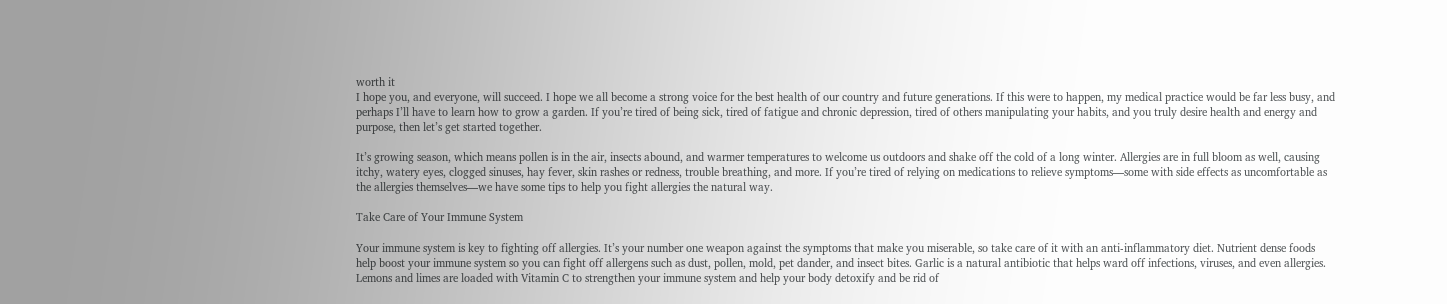worth it
I hope you, and everyone, will succeed. I hope we all become a strong voice for the best health of our country and future generations. If this were to happen, my medical practice would be far less busy, and perhaps I’ll have to learn how to grow a garden. If you’re tired of being sick, tired of fatigue and chronic depression, tired of others manipulating your habits, and you truly desire health and energy and purpose, then let’s get started together.

It’s growing season, which means pollen is in the air, insects abound, and warmer temperatures to welcome us outdoors and shake off the cold of a long winter. Allergies are in full bloom as well, causing itchy, watery eyes, clogged sinuses, hay fever, skin rashes or redness, trouble breathing, and more. If you’re tired of relying on medications to relieve symptoms—some with side effects as uncomfortable as the allergies themselves—we have some tips to help you fight allergies the natural way.

Take Care of Your Immune System

Your immune system is key to fighting off allergies. It’s your number one weapon against the symptoms that make you miserable, so take care of it with an anti-inflammatory diet. Nutrient dense foods help boost your immune system so you can fight off allergens such as dust, pollen, mold, pet dander, and insect bites. Garlic is a natural antibiotic that helps ward off infections, viruses, and even allergies. Lemons and limes are loaded with Vitamin C to strengthen your immune system and help your body detoxify and be rid of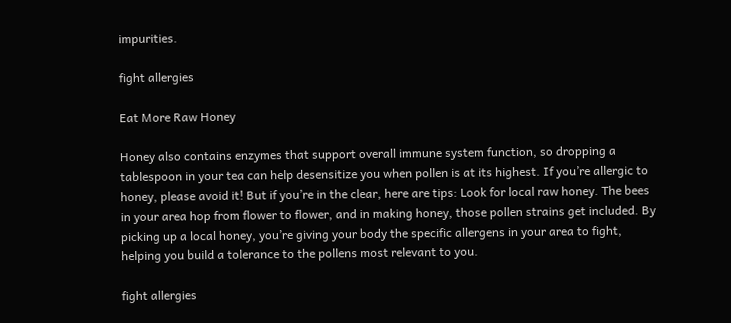impurities.

fight allergies

Eat More Raw Honey

Honey also contains enzymes that support overall immune system function, so dropping a tablespoon in your tea can help desensitize you when pollen is at its highest. If you’re allergic to honey, please avoid it! But if you’re in the clear, here are tips: Look for local raw honey. The bees in your area hop from flower to flower, and in making honey, those pollen strains get included. By picking up a local honey, you’re giving your body the specific allergens in your area to fight, helping you build a tolerance to the pollens most relevant to you.

fight allergies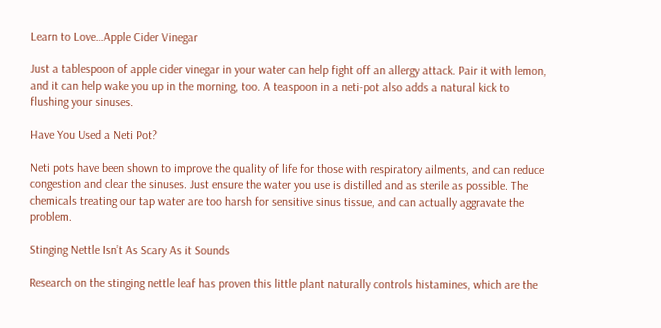Learn to Love…Apple Cider Vinegar

Just a tablespoon of apple cider vinegar in your water can help fight off an allergy attack. Pair it with lemon, and it can help wake you up in the morning, too. A teaspoon in a neti-pot also adds a natural kick to flushing your sinuses.

Have You Used a Neti Pot?

Neti pots have been shown to improve the quality of life for those with respiratory ailments, and can reduce congestion and clear the sinuses. Just ensure the water you use is distilled and as sterile as possible. The chemicals treating our tap water are too harsh for sensitive sinus tissue, and can actually aggravate the problem.

Stinging Nettle Isn’t As Scary As it Sounds

Research on the stinging nettle leaf has proven this little plant naturally controls histamines, which are the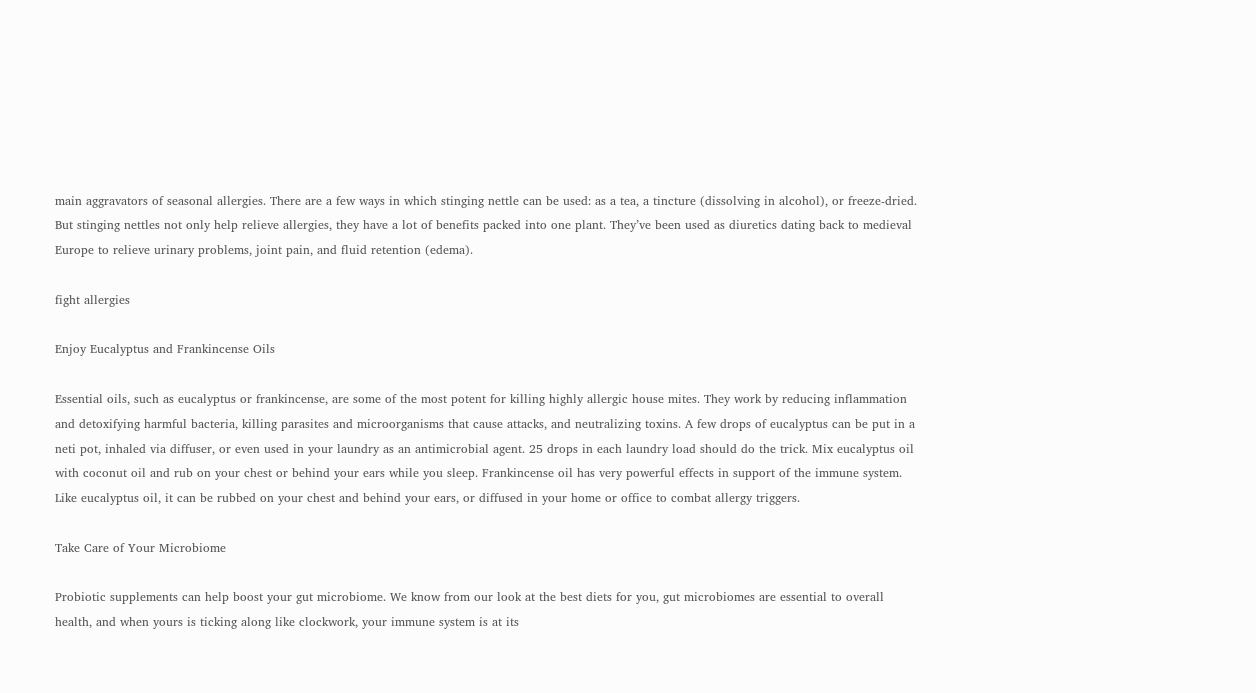main aggravators of seasonal allergies. There are a few ways in which stinging nettle can be used: as a tea, a tincture (dissolving in alcohol), or freeze-dried. But stinging nettles not only help relieve allergies, they have a lot of benefits packed into one plant. They’ve been used as diuretics dating back to medieval Europe to relieve urinary problems, joint pain, and fluid retention (edema).

fight allergies

Enjoy Eucalyptus and Frankincense Oils

Essential oils, such as eucalyptus or frankincense, are some of the most potent for killing highly allergic house mites. They work by reducing inflammation and detoxifying harmful bacteria, killing parasites and microorganisms that cause attacks, and neutralizing toxins. A few drops of eucalyptus can be put in a neti pot, inhaled via diffuser, or even used in your laundry as an antimicrobial agent. 25 drops in each laundry load should do the trick. Mix eucalyptus oil with coconut oil and rub on your chest or behind your ears while you sleep. Frankincense oil has very powerful effects in support of the immune system. Like eucalyptus oil, it can be rubbed on your chest and behind your ears, or diffused in your home or office to combat allergy triggers.

Take Care of Your Microbiome

Probiotic supplements can help boost your gut microbiome. We know from our look at the best diets for you, gut microbiomes are essential to overall health, and when yours is ticking along like clockwork, your immune system is at its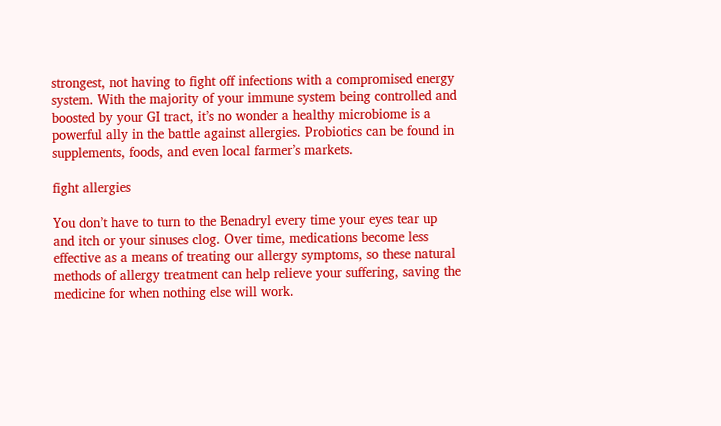strongest, not having to fight off infections with a compromised energy system. With the majority of your immune system being controlled and boosted by your GI tract, it’s no wonder a healthy microbiome is a powerful ally in the battle against allergies. Probiotics can be found in supplements, foods, and even local farmer’s markets.

fight allergies

You don’t have to turn to the Benadryl every time your eyes tear up and itch or your sinuses clog. Over time, medications become less effective as a means of treating our allergy symptoms, so these natural methods of allergy treatment can help relieve your suffering, saving the medicine for when nothing else will work.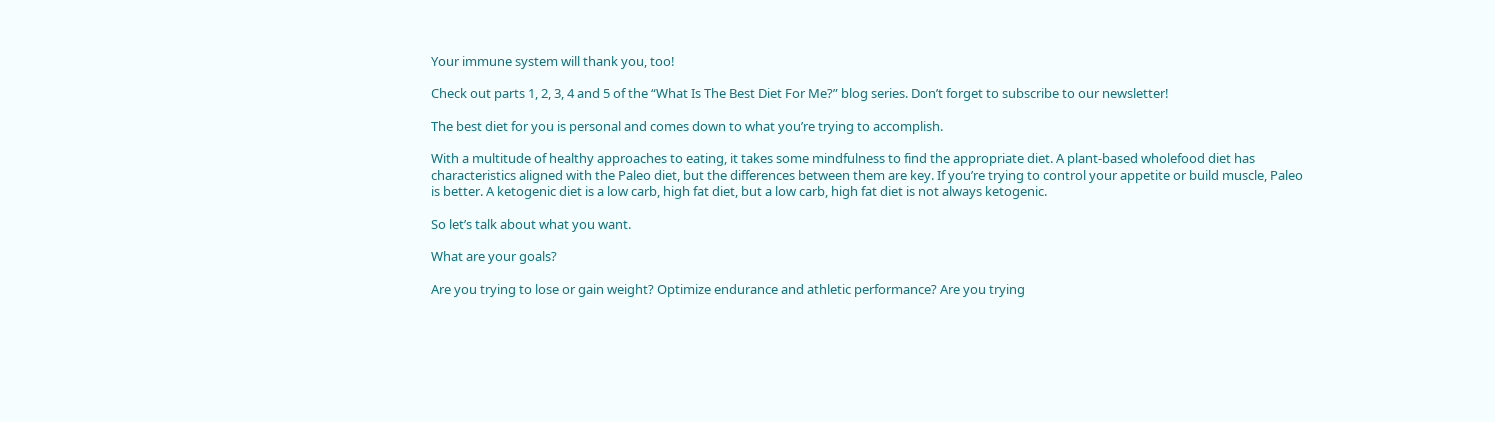Your immune system will thank you, too!

Check out parts 1, 2, 3, 4 and 5 of the “What Is The Best Diet For Me?” blog series. Don’t forget to subscribe to our newsletter!

The best diet for you is personal and comes down to what you’re trying to accomplish.

With a multitude of healthy approaches to eating, it takes some mindfulness to find the appropriate diet. A plant-based wholefood diet has characteristics aligned with the Paleo diet, but the differences between them are key. If you’re trying to control your appetite or build muscle, Paleo is better. A ketogenic diet is a low carb, high fat diet, but a low carb, high fat diet is not always ketogenic.

So let’s talk about what you want.

What are your goals?

Are you trying to lose or gain weight? Optimize endurance and athletic performance? Are you trying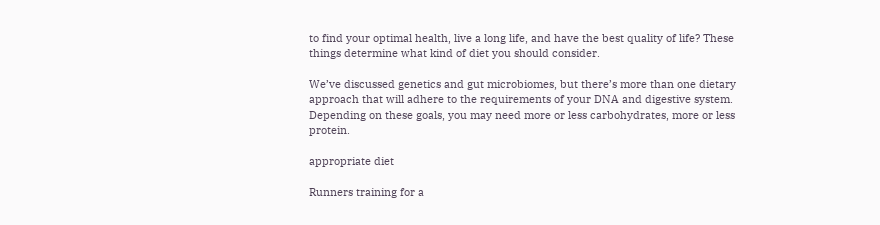to find your optimal health, live a long life, and have the best quality of life? These things determine what kind of diet you should consider.

We’ve discussed genetics and gut microbiomes, but there’s more than one dietary approach that will adhere to the requirements of your DNA and digestive system. Depending on these goals, you may need more or less carbohydrates, more or less protein.

appropriate diet

Runners training for a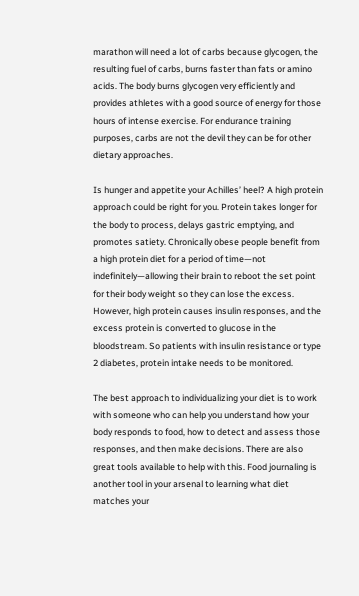marathon will need a lot of carbs because glycogen, the resulting fuel of carbs, burns faster than fats or amino acids. The body burns glycogen very efficiently and provides athletes with a good source of energy for those hours of intense exercise. For endurance training purposes, carbs are not the devil they can be for other dietary approaches.

Is hunger and appetite your Achilles’ heel? A high protein approach could be right for you. Protein takes longer for the body to process, delays gastric emptying, and promotes satiety. Chronically obese people benefit from a high protein diet for a period of time—not indefinitely—allowing their brain to reboot the set point for their body weight so they can lose the excess. However, high protein causes insulin responses, and the excess protein is converted to glucose in the bloodstream. So patients with insulin resistance or type 2 diabetes, protein intake needs to be monitored.

The best approach to individualizing your diet is to work with someone who can help you understand how your body responds to food, how to detect and assess those responses, and then make decisions. There are also great tools available to help with this. Food journaling is another tool in your arsenal to learning what diet matches your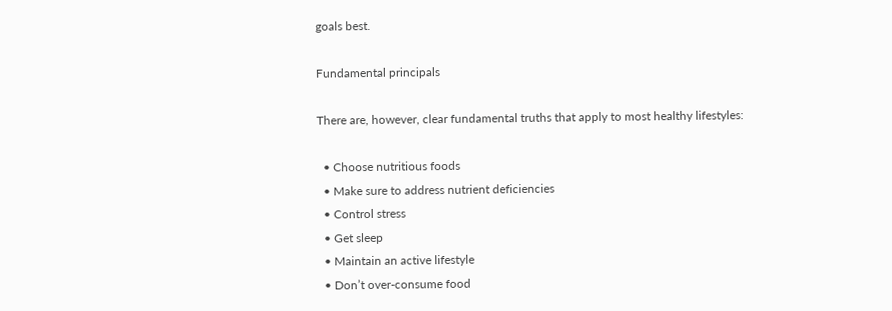goals best.

Fundamental principals

There are, however, clear fundamental truths that apply to most healthy lifestyles:

  • Choose nutritious foods
  • Make sure to address nutrient deficiencies
  • Control stress
  • Get sleep
  • Maintain an active lifestyle
  • Don’t over-consume food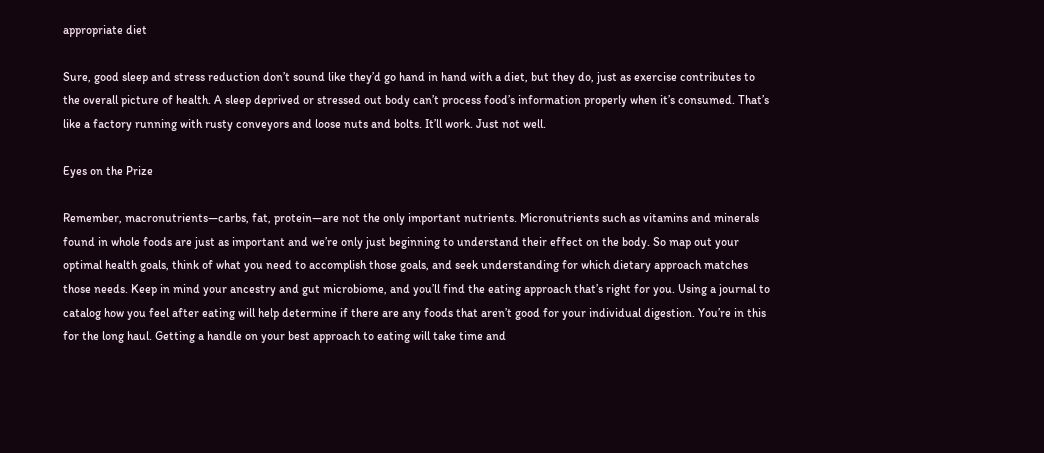appropriate diet

Sure, good sleep and stress reduction don’t sound like they’d go hand in hand with a diet, but they do, just as exercise contributes to the overall picture of health. A sleep deprived or stressed out body can’t process food’s information properly when it’s consumed. That’s like a factory running with rusty conveyors and loose nuts and bolts. It’ll work. Just not well.

Eyes on the Prize

Remember, macronutrients—carbs, fat, protein—are not the only important nutrients. Micronutrients such as vitamins and minerals found in whole foods are just as important and we’re only just beginning to understand their effect on the body. So map out your optimal health goals, think of what you need to accomplish those goals, and seek understanding for which dietary approach matches those needs. Keep in mind your ancestry and gut microbiome, and you’ll find the eating approach that’s right for you. Using a journal to catalog how you feel after eating will help determine if there are any foods that aren’t good for your individual digestion. You’re in this for the long haul. Getting a handle on your best approach to eating will take time and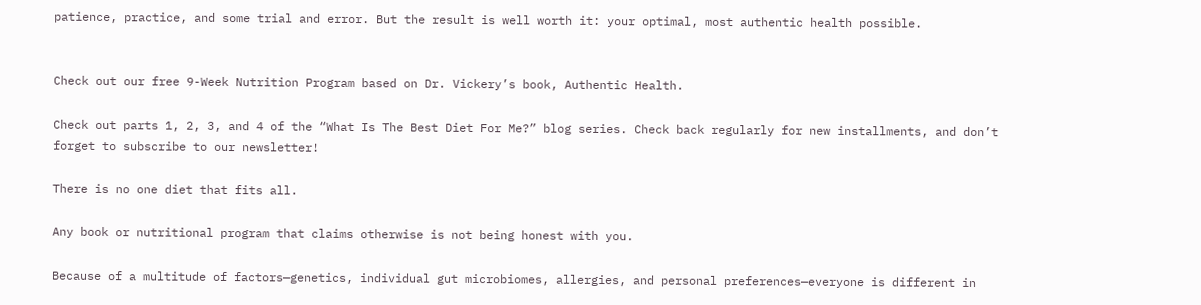patience, practice, and some trial and error. But the result is well worth it: your optimal, most authentic health possible.


Check out our free 9-Week Nutrition Program based on Dr. Vickery’s book, Authentic Health.

Check out parts 1, 2, 3, and 4 of the “What Is The Best Diet For Me?” blog series. Check back regularly for new installments, and don’t forget to subscribe to our newsletter!

There is no one diet that fits all.

Any book or nutritional program that claims otherwise is not being honest with you.

Because of a multitude of factors—genetics, individual gut microbiomes, allergies, and personal preferences—everyone is different in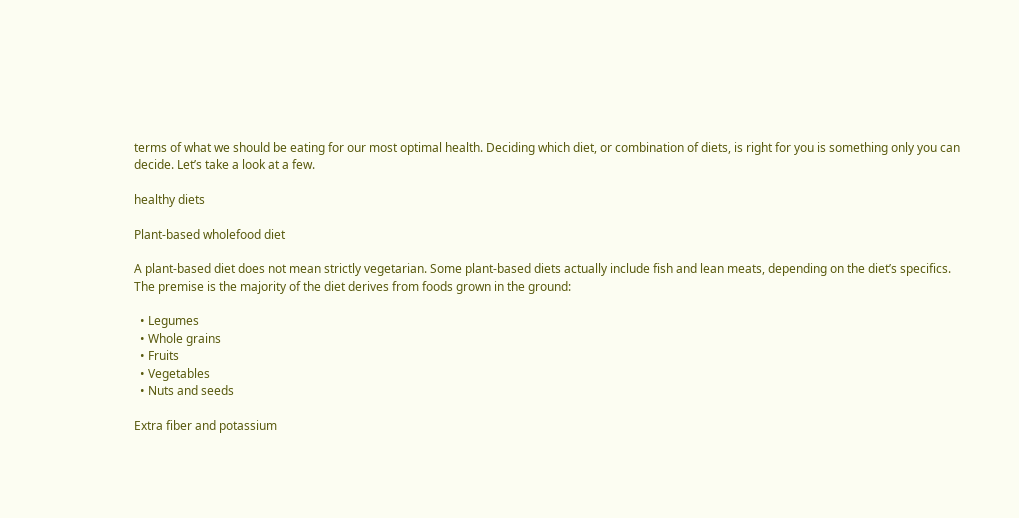terms of what we should be eating for our most optimal health. Deciding which diet, or combination of diets, is right for you is something only you can decide. Let’s take a look at a few.

healthy diets

Plant-based wholefood diet

A plant-based diet does not mean strictly vegetarian. Some plant-based diets actually include fish and lean meats, depending on the diet’s specifics. The premise is the majority of the diet derives from foods grown in the ground:

  • Legumes
  • Whole grains
  • Fruits
  • Vegetables
  • Nuts and seeds

Extra fiber and potassium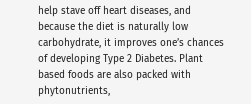help stave off heart diseases, and because the diet is naturally low carbohydrate, it improves one’s chances of developing Type 2 Diabetes. Plant based foods are also packed with phytonutrients,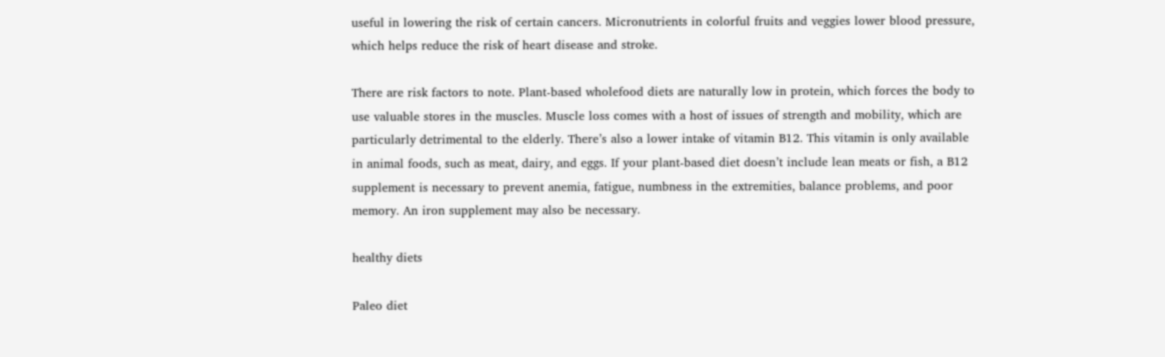useful in lowering the risk of certain cancers. Micronutrients in colorful fruits and veggies lower blood pressure, which helps reduce the risk of heart disease and stroke.

There are risk factors to note. Plant-based wholefood diets are naturally low in protein, which forces the body to use valuable stores in the muscles. Muscle loss comes with a host of issues of strength and mobility, which are particularly detrimental to the elderly. There’s also a lower intake of vitamin B12. This vitamin is only available in animal foods, such as meat, dairy, and eggs. If your plant-based diet doesn’t include lean meats or fish, a B12 supplement is necessary to prevent anemia, fatigue, numbness in the extremities, balance problems, and poor memory. An iron supplement may also be necessary.

healthy diets

Paleo diet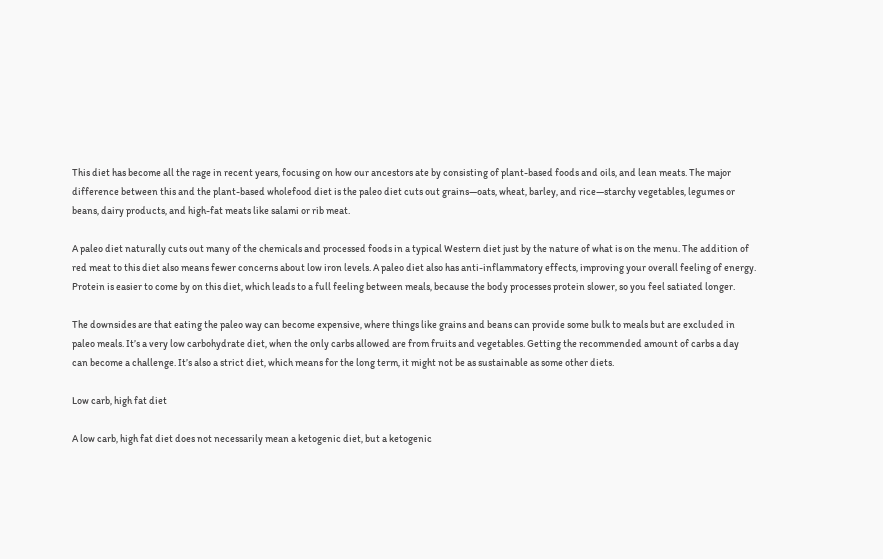This diet has become all the rage in recent years, focusing on how our ancestors ate by consisting of plant-based foods and oils, and lean meats. The major difference between this and the plant-based wholefood diet is the paleo diet cuts out grains—oats, wheat, barley, and rice—starchy vegetables, legumes or beans, dairy products, and high-fat meats like salami or rib meat.

A paleo diet naturally cuts out many of the chemicals and processed foods in a typical Western diet just by the nature of what is on the menu. The addition of red meat to this diet also means fewer concerns about low iron levels. A paleo diet also has anti-inflammatory effects, improving your overall feeling of energy. Protein is easier to come by on this diet, which leads to a full feeling between meals, because the body processes protein slower, so you feel satiated longer.

The downsides are that eating the paleo way can become expensive, where things like grains and beans can provide some bulk to meals but are excluded in paleo meals. It’s a very low carbohydrate diet, when the only carbs allowed are from fruits and vegetables. Getting the recommended amount of carbs a day can become a challenge. It’s also a strict diet, which means for the long term, it might not be as sustainable as some other diets.

Low carb, high fat diet

A low carb, high fat diet does not necessarily mean a ketogenic diet, but a ketogenic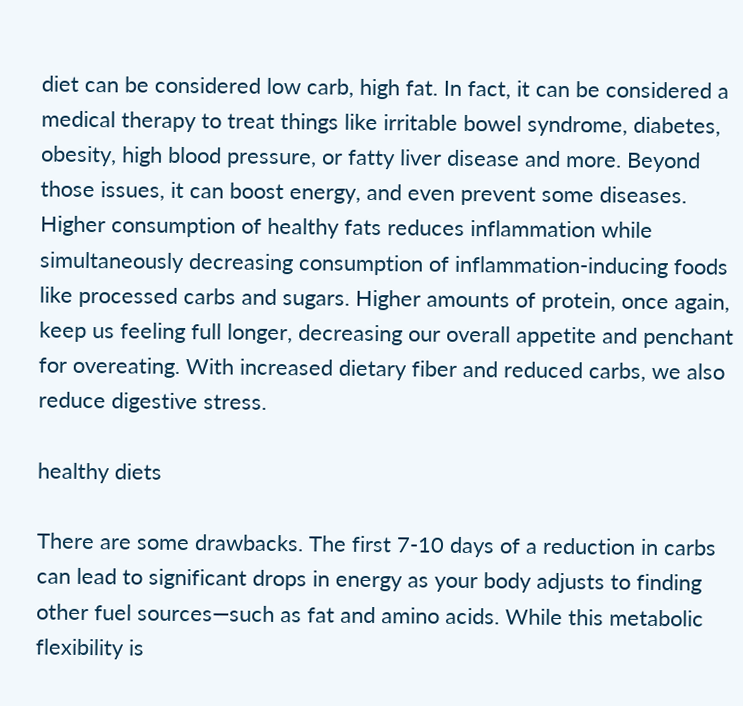diet can be considered low carb, high fat. In fact, it can be considered a medical therapy to treat things like irritable bowel syndrome, diabetes, obesity, high blood pressure, or fatty liver disease and more. Beyond those issues, it can boost energy, and even prevent some diseases. Higher consumption of healthy fats reduces inflammation while simultaneously decreasing consumption of inflammation-inducing foods like processed carbs and sugars. Higher amounts of protein, once again, keep us feeling full longer, decreasing our overall appetite and penchant for overeating. With increased dietary fiber and reduced carbs, we also reduce digestive stress.

healthy diets

There are some drawbacks. The first 7-10 days of a reduction in carbs can lead to significant drops in energy as your body adjusts to finding other fuel sources—such as fat and amino acids. While this metabolic flexibility is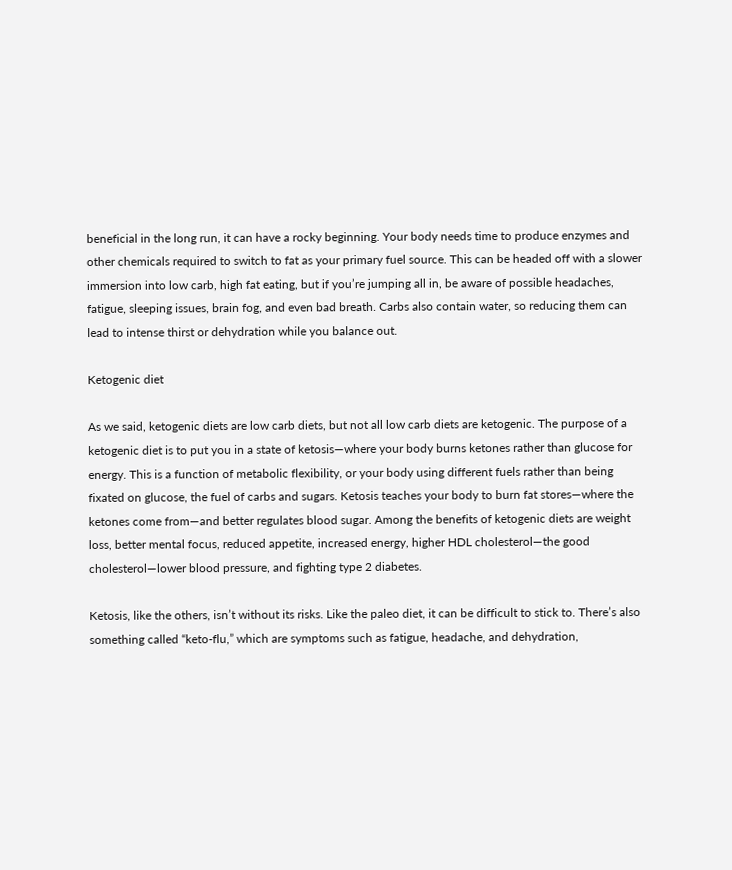beneficial in the long run, it can have a rocky beginning. Your body needs time to produce enzymes and other chemicals required to switch to fat as your primary fuel source. This can be headed off with a slower immersion into low carb, high fat eating, but if you’re jumping all in, be aware of possible headaches, fatigue, sleeping issues, brain fog, and even bad breath. Carbs also contain water, so reducing them can lead to intense thirst or dehydration while you balance out.

Ketogenic diet

As we said, ketogenic diets are low carb diets, but not all low carb diets are ketogenic. The purpose of a ketogenic diet is to put you in a state of ketosis—where your body burns ketones rather than glucose for energy. This is a function of metabolic flexibility, or your body using different fuels rather than being fixated on glucose, the fuel of carbs and sugars. Ketosis teaches your body to burn fat stores—where the ketones come from—and better regulates blood sugar. Among the benefits of ketogenic diets are weight loss, better mental focus, reduced appetite, increased energy, higher HDL cholesterol—the good cholesterol—lower blood pressure, and fighting type 2 diabetes.

Ketosis, like the others, isn’t without its risks. Like the paleo diet, it can be difficult to stick to. There’s also something called “keto-flu,” which are symptoms such as fatigue, headache, and dehydration,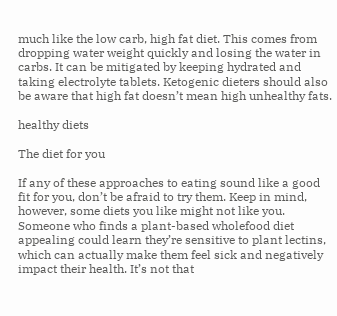much like the low carb, high fat diet. This comes from dropping water weight quickly and losing the water in carbs. It can be mitigated by keeping hydrated and taking electrolyte tablets. Ketogenic dieters should also be aware that high fat doesn’t mean high unhealthy fats.

healthy diets

The diet for you

If any of these approaches to eating sound like a good fit for you, don’t be afraid to try them. Keep in mind, however, some diets you like might not like you. Someone who finds a plant-based wholefood diet appealing could learn they’re sensitive to plant lectins, which can actually make them feel sick and negatively impact their health. It’s not that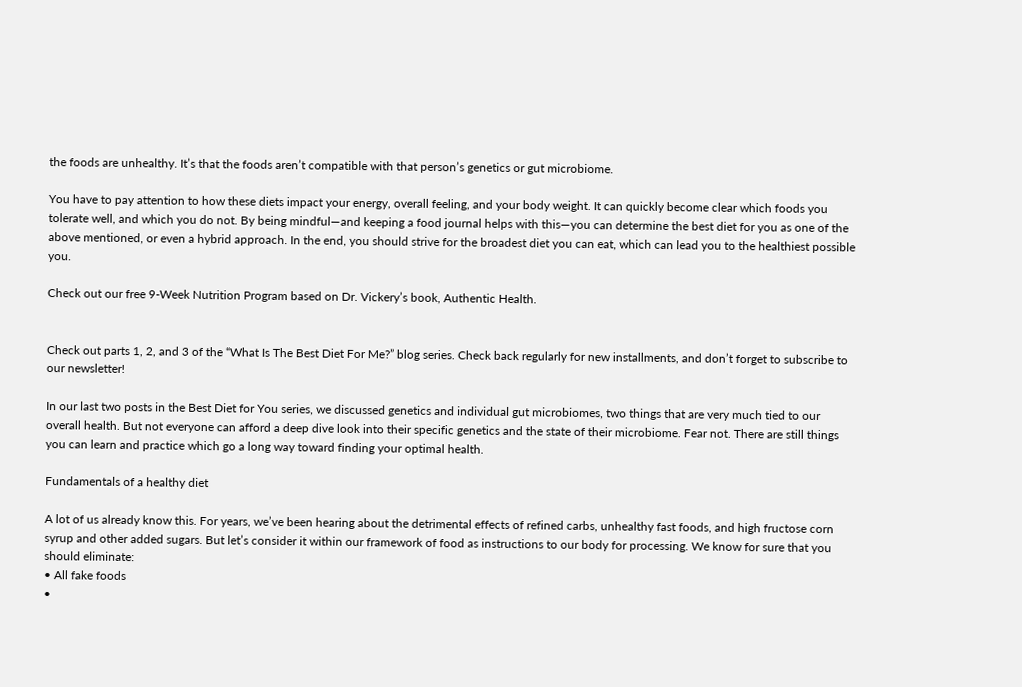the foods are unhealthy. It’s that the foods aren’t compatible with that person’s genetics or gut microbiome.

You have to pay attention to how these diets impact your energy, overall feeling, and your body weight. It can quickly become clear which foods you tolerate well, and which you do not. By being mindful—and keeping a food journal helps with this—you can determine the best diet for you as one of the above mentioned, or even a hybrid approach. In the end, you should strive for the broadest diet you can eat, which can lead you to the healthiest possible you.

Check out our free 9-Week Nutrition Program based on Dr. Vickery’s book, Authentic Health.


Check out parts 1, 2, and 3 of the “What Is The Best Diet For Me?” blog series. Check back regularly for new installments, and don’t forget to subscribe to our newsletter!

In our last two posts in the Best Diet for You series, we discussed genetics and individual gut microbiomes, two things that are very much tied to our overall health. But not everyone can afford a deep dive look into their specific genetics and the state of their microbiome. Fear not. There are still things you can learn and practice which go a long way toward finding your optimal health.

Fundamentals of a healthy diet

A lot of us already know this. For years, we’ve been hearing about the detrimental effects of refined carbs, unhealthy fast foods, and high fructose corn syrup and other added sugars. But let’s consider it within our framework of food as instructions to our body for processing. We know for sure that you should eliminate:
• All fake foods
•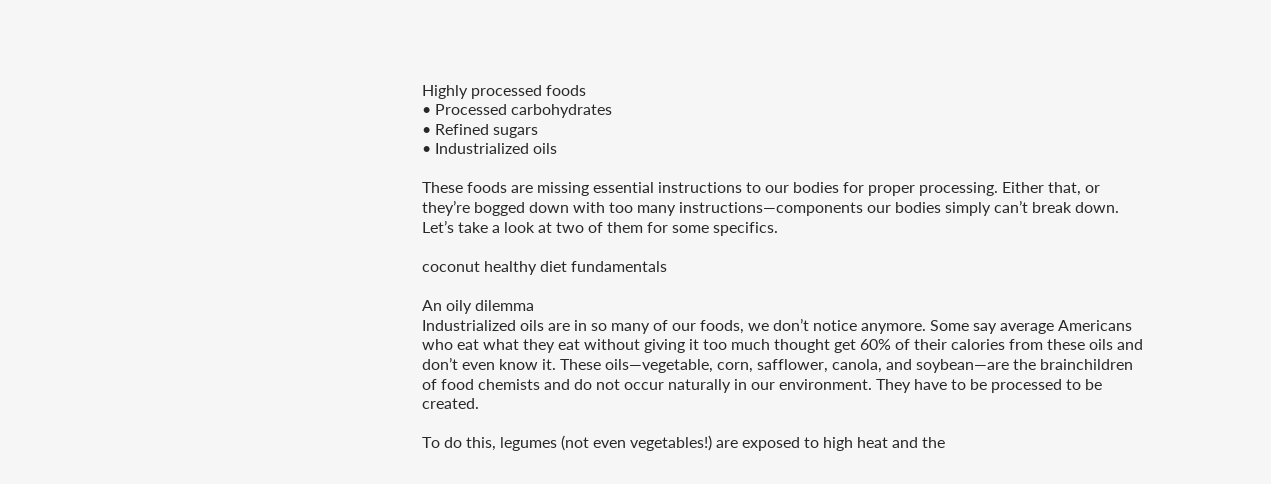Highly processed foods
• Processed carbohydrates
• Refined sugars
• Industrialized oils

These foods are missing essential instructions to our bodies for proper processing. Either that, or they’re bogged down with too many instructions—components our bodies simply can’t break down. Let’s take a look at two of them for some specifics.

coconut healthy diet fundamentals

An oily dilemma
Industrialized oils are in so many of our foods, we don’t notice anymore. Some say average Americans who eat what they eat without giving it too much thought get 60% of their calories from these oils and don’t even know it. These oils—vegetable, corn, safflower, canola, and soybean—are the brainchildren of food chemists and do not occur naturally in our environment. They have to be processed to be created.

To do this, legumes (not even vegetables!) are exposed to high heat and the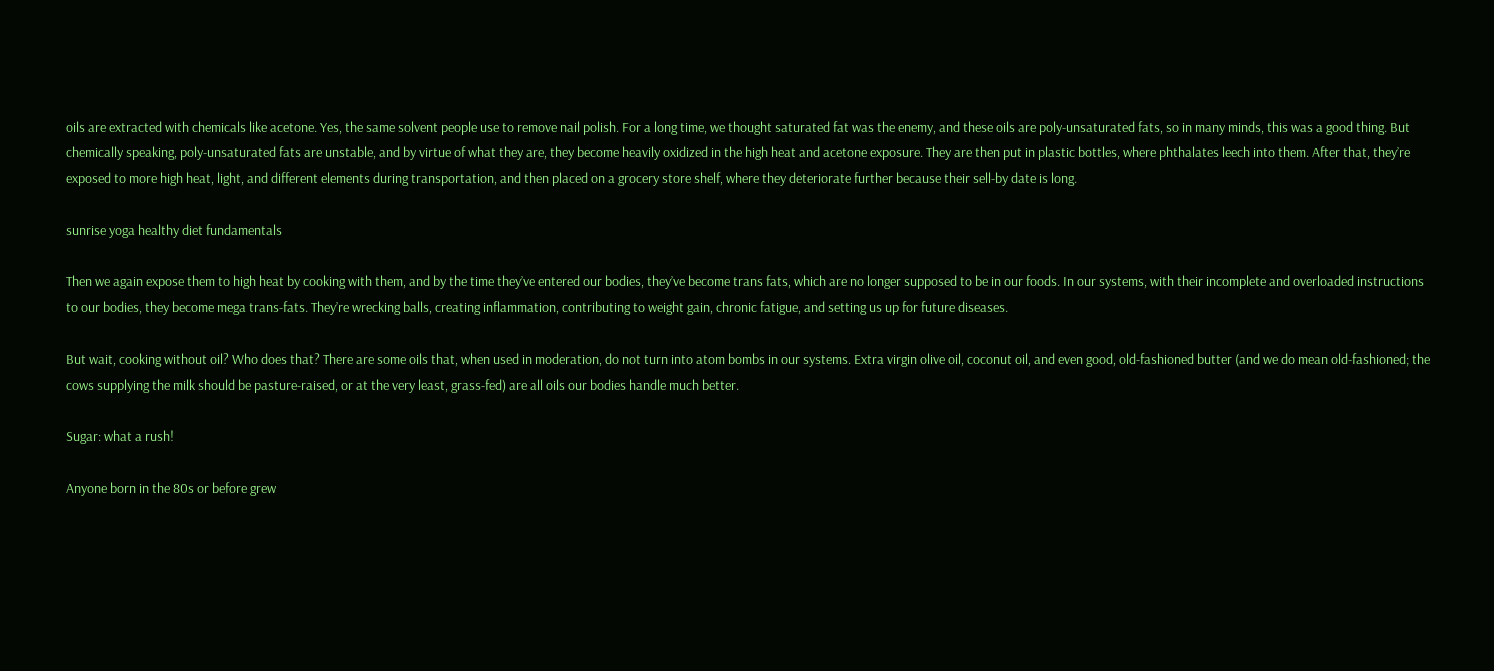oils are extracted with chemicals like acetone. Yes, the same solvent people use to remove nail polish. For a long time, we thought saturated fat was the enemy, and these oils are poly-unsaturated fats, so in many minds, this was a good thing. But chemically speaking, poly-unsaturated fats are unstable, and by virtue of what they are, they become heavily oxidized in the high heat and acetone exposure. They are then put in plastic bottles, where phthalates leech into them. After that, they’re exposed to more high heat, light, and different elements during transportation, and then placed on a grocery store shelf, where they deteriorate further because their sell-by date is long.

sunrise yoga healthy diet fundamentals

Then we again expose them to high heat by cooking with them, and by the time they’ve entered our bodies, they’ve become trans fats, which are no longer supposed to be in our foods. In our systems, with their incomplete and overloaded instructions to our bodies, they become mega trans-fats. They’re wrecking balls, creating inflammation, contributing to weight gain, chronic fatigue, and setting us up for future diseases.

But wait, cooking without oil? Who does that? There are some oils that, when used in moderation, do not turn into atom bombs in our systems. Extra virgin olive oil, coconut oil, and even good, old-fashioned butter (and we do mean old-fashioned; the cows supplying the milk should be pasture-raised, or at the very least, grass-fed) are all oils our bodies handle much better.

Sugar: what a rush!

Anyone born in the 80s or before grew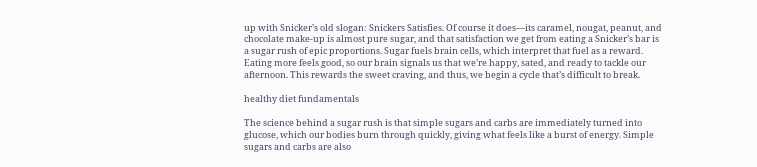up with Snicker’s old slogan: Snickers Satisfies. Of course it does—its caramel, nougat, peanut, and chocolate make-up is almost pure sugar, and that satisfaction we get from eating a Snicker’s bar is a sugar rush of epic proportions. Sugar fuels brain cells, which interpret that fuel as a reward. Eating more feels good, so our brain signals us that we’re happy, sated, and ready to tackle our afternoon. This rewards the sweet craving, and thus, we begin a cycle that’s difficult to break.

healthy diet fundamentals

The science behind a sugar rush is that simple sugars and carbs are immediately turned into glucose, which our bodies burn through quickly, giving what feels like a burst of energy. Simple sugars and carbs are also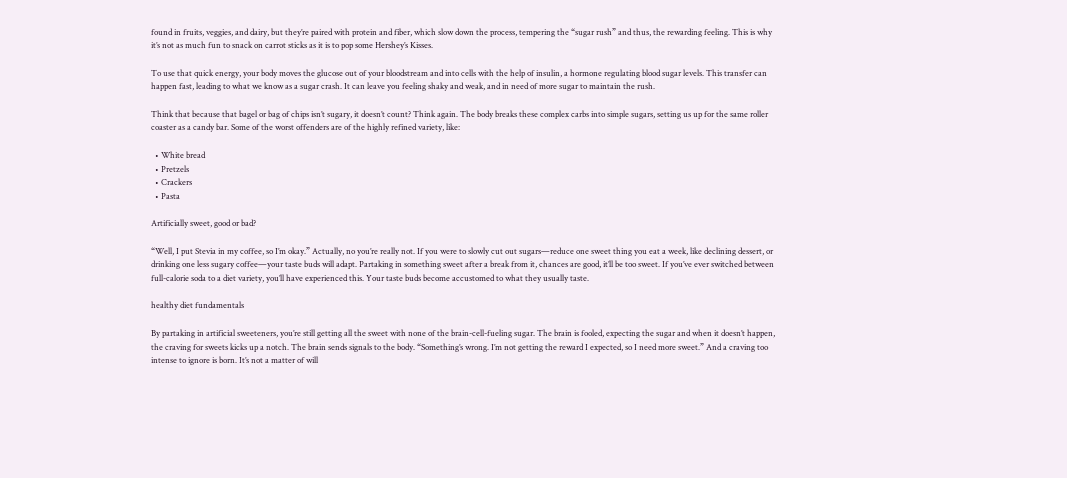found in fruits, veggies, and dairy, but they’re paired with protein and fiber, which slow down the process, tempering the “sugar rush” and thus, the rewarding feeling. This is why it’s not as much fun to snack on carrot sticks as it is to pop some Hershey’s Kisses.

To use that quick energy, your body moves the glucose out of your bloodstream and into cells with the help of insulin, a hormone regulating blood sugar levels. This transfer can happen fast, leading to what we know as a sugar crash. It can leave you feeling shaky and weak, and in need of more sugar to maintain the rush.

Think that because that bagel or bag of chips isn’t sugary, it doesn’t count? Think again. The body breaks these complex carbs into simple sugars, setting us up for the same roller coaster as a candy bar. Some of the worst offenders are of the highly refined variety, like:

  • White bread
  • Pretzels
  • Crackers
  • Pasta

Artificially sweet, good or bad?

“Well, I put Stevia in my coffee, so I’m okay.” Actually, no you’re really not. If you were to slowly cut out sugars—reduce one sweet thing you eat a week, like declining dessert, or drinking one less sugary coffee—your taste buds will adapt. Partaking in something sweet after a break from it, chances are good, it’ll be too sweet. If you’ve ever switched between full-calorie soda to a diet variety, you’ll have experienced this. Your taste buds become accustomed to what they usually taste.

healthy diet fundamentals

By partaking in artificial sweeteners, you’re still getting all the sweet with none of the brain-cell-fueling sugar. The brain is fooled, expecting the sugar and when it doesn’t happen, the craving for sweets kicks up a notch. The brain sends signals to the body. “Something’s wrong. I’m not getting the reward I expected, so I need more sweet.” And a craving too intense to ignore is born. It’s not a matter of will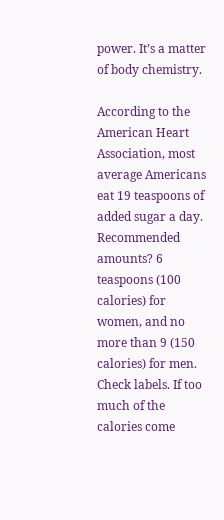power. It’s a matter of body chemistry.

According to the American Heart Association, most average Americans eat 19 teaspoons of added sugar a day. Recommended amounts? 6 teaspoons (100 calories) for women, and no more than 9 (150 calories) for men. Check labels. If too much of the calories come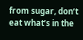from sugar, don’t eat what’s in the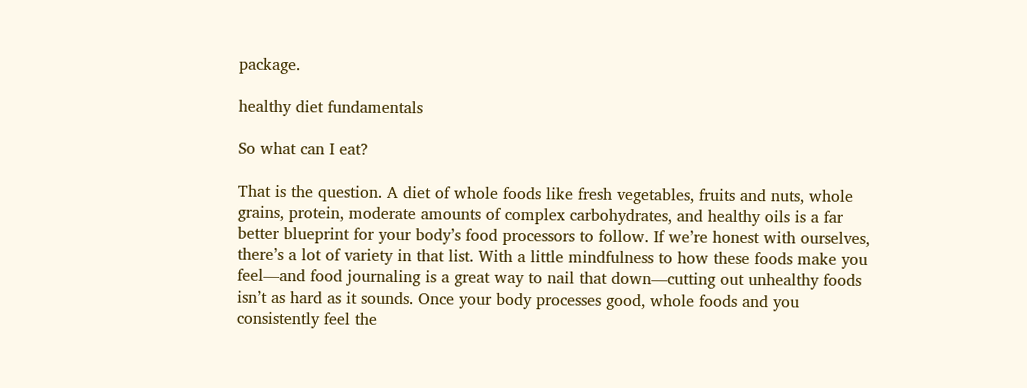package.

healthy diet fundamentals

So what can I eat?

That is the question. A diet of whole foods like fresh vegetables, fruits and nuts, whole grains, protein, moderate amounts of complex carbohydrates, and healthy oils is a far better blueprint for your body’s food processors to follow. If we’re honest with ourselves, there’s a lot of variety in that list. With a little mindfulness to how these foods make you feel—and food journaling is a great way to nail that down—cutting out unhealthy foods isn’t as hard as it sounds. Once your body processes good, whole foods and you consistently feel the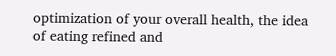optimization of your overall health, the idea of eating refined and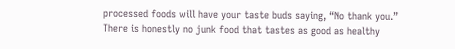processed foods will have your taste buds saying, “No thank you.” There is honestly no junk food that tastes as good as healthy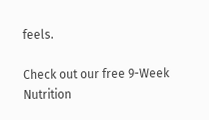feels.

Check out our free 9-Week Nutrition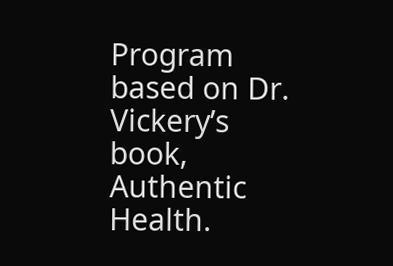Program based on Dr. Vickery’s book, Authentic Health.